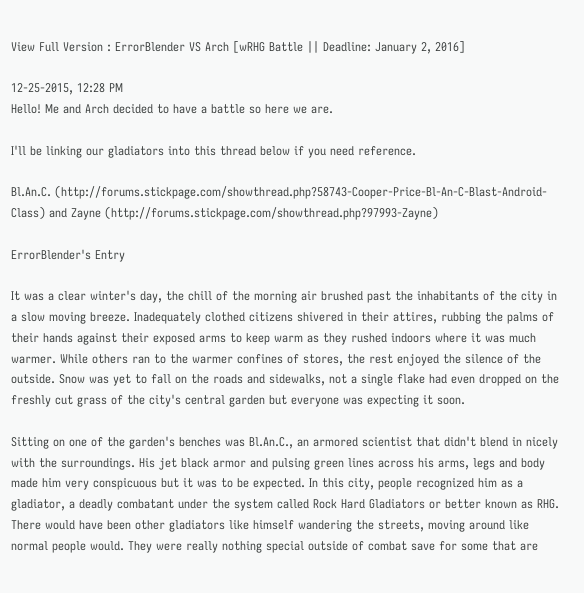View Full Version : ErrorBlender VS Arch [wRHG Battle || Deadline: January 2, 2016]

12-25-2015, 12:28 PM
Hello! Me and Arch decided to have a battle so here we are.

I'll be linking our gladiators into this thread below if you need reference.

Bl.An.C. (http://forums.stickpage.com/showthread.php?58743-Cooper-Price-Bl-An-C-Blast-Android-Class) and Zayne (http://forums.stickpage.com/showthread.php?97993-Zayne)

ErrorBlender's Entry

It was a clear winter's day, the chill of the morning air brushed past the inhabitants of the city in a slow moving breeze. Inadequately clothed citizens shivered in their attires, rubbing the palms of their hands against their exposed arms to keep warm as they rushed indoors where it was much warmer. While others ran to the warmer confines of stores, the rest enjoyed the silence of the outside. Snow was yet to fall on the roads and sidewalks, not a single flake had even dropped on the freshly cut grass of the city's central garden but everyone was expecting it soon.

Sitting on one of the garden's benches was Bl.An.C., an armored scientist that didn't blend in nicely with the surroundings. His jet black armor and pulsing green lines across his arms, legs and body made him very conspicuous but it was to be expected. In this city, people recognized him as a gladiator, a deadly combatant under the system called Rock Hard Gladiators or better known as RHG. There would have been other gladiators like himself wandering the streets, moving around like normal people would. They were really nothing special outside of combat save for some that are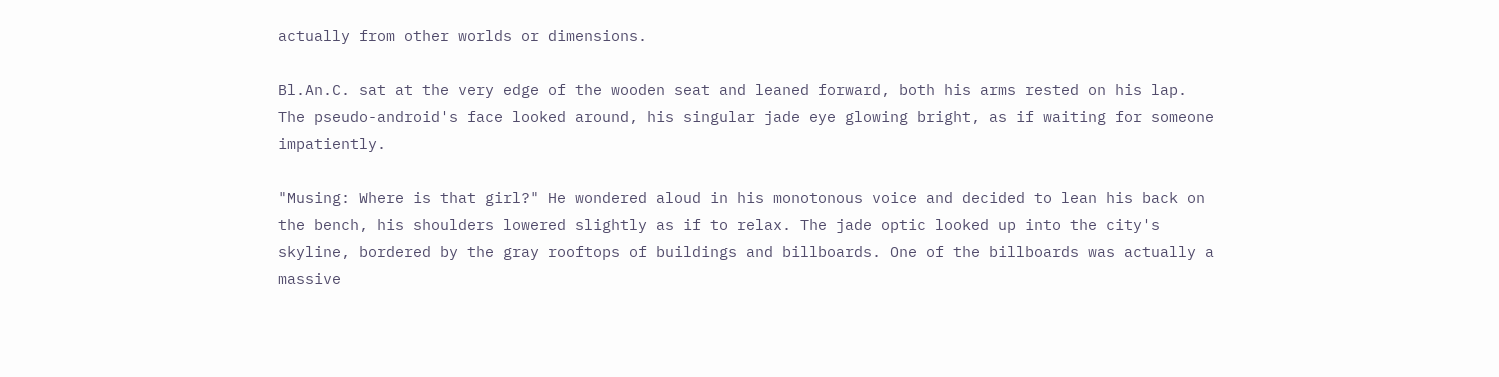actually from other worlds or dimensions.

Bl.An.C. sat at the very edge of the wooden seat and leaned forward, both his arms rested on his lap. The pseudo-android's face looked around, his singular jade eye glowing bright, as if waiting for someone impatiently.

"Musing: Where is that girl?" He wondered aloud in his monotonous voice and decided to lean his back on the bench, his shoulders lowered slightly as if to relax. The jade optic looked up into the city's skyline, bordered by the gray rooftops of buildings and billboards. One of the billboards was actually a massive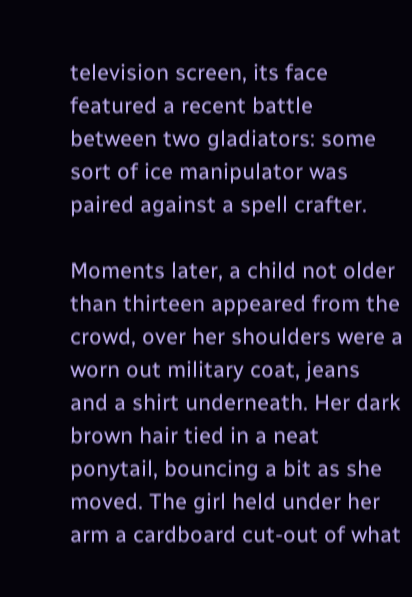television screen, its face featured a recent battle between two gladiators: some sort of ice manipulator was paired against a spell crafter.

Moments later, a child not older than thirteen appeared from the crowd, over her shoulders were a worn out military coat, jeans and a shirt underneath. Her dark brown hair tied in a neat ponytail, bouncing a bit as she moved. The girl held under her arm a cardboard cut-out of what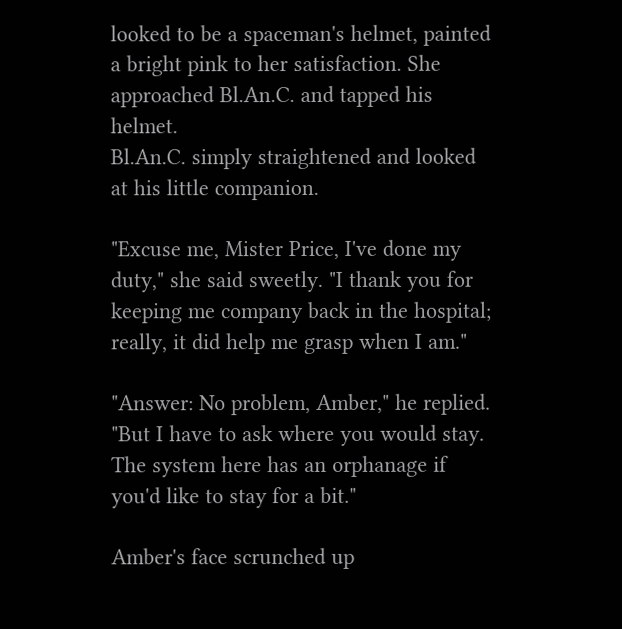looked to be a spaceman's helmet, painted a bright pink to her satisfaction. She approached Bl.An.C. and tapped his helmet.
Bl.An.C. simply straightened and looked at his little companion.

"Excuse me, Mister Price, I've done my duty," she said sweetly. "I thank you for keeping me company back in the hospital; really, it did help me grasp when I am."

"Answer: No problem, Amber," he replied. "But I have to ask where you would stay. The system here has an orphanage if you'd like to stay for a bit."

Amber's face scrunched up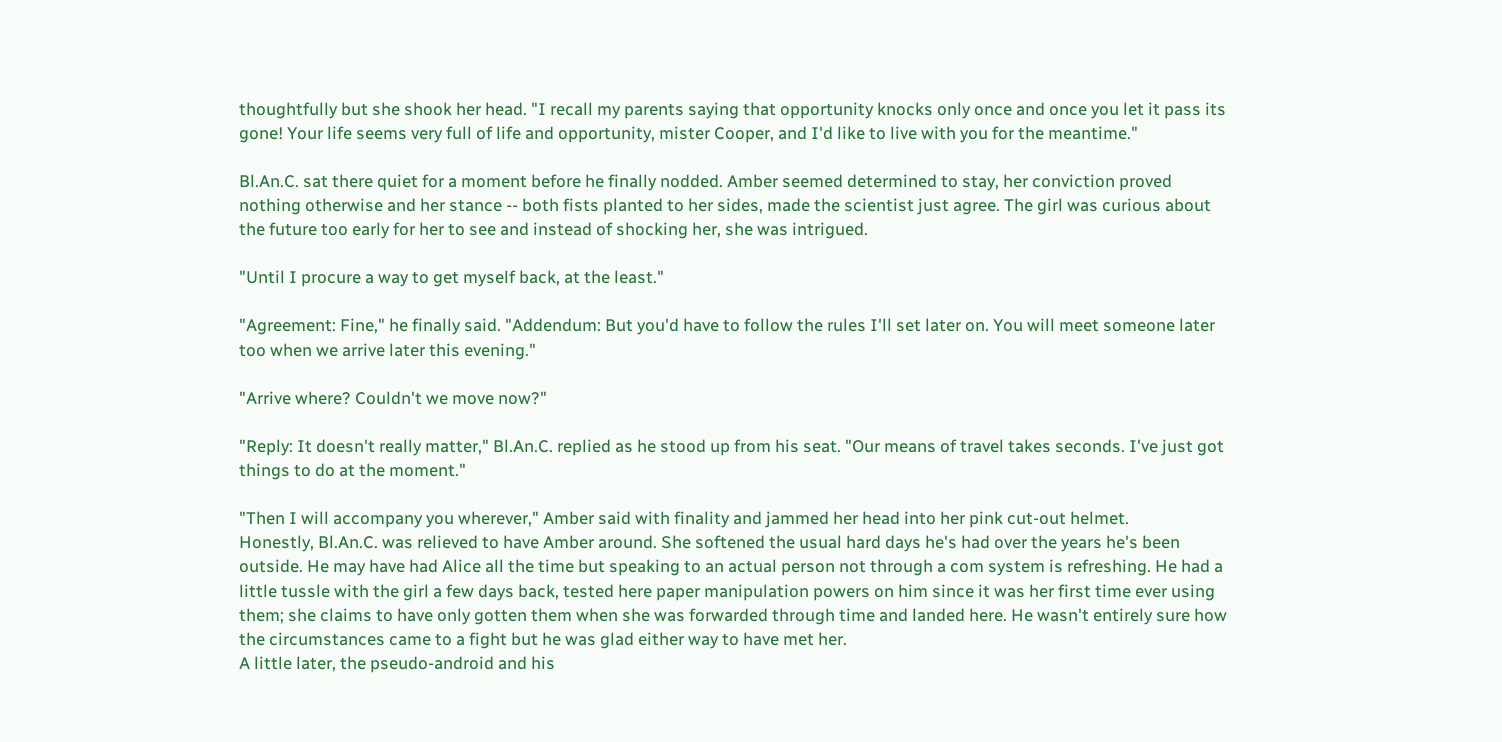thoughtfully but she shook her head. "I recall my parents saying that opportunity knocks only once and once you let it pass its gone! Your life seems very full of life and opportunity, mister Cooper, and I'd like to live with you for the meantime."

Bl.An.C. sat there quiet for a moment before he finally nodded. Amber seemed determined to stay, her conviction proved nothing otherwise and her stance -- both fists planted to her sides, made the scientist just agree. The girl was curious about the future too early for her to see and instead of shocking her, she was intrigued.

"Until I procure a way to get myself back, at the least."

"Agreement: Fine," he finally said. "Addendum: But you'd have to follow the rules I'll set later on. You will meet someone later too when we arrive later this evening."

"Arrive where? Couldn't we move now?"

"Reply: It doesn't really matter," Bl.An.C. replied as he stood up from his seat. "Our means of travel takes seconds. I've just got things to do at the moment."

"Then I will accompany you wherever," Amber said with finality and jammed her head into her pink cut-out helmet.
Honestly, Bl.An.C. was relieved to have Amber around. She softened the usual hard days he's had over the years he's been outside. He may have had Alice all the time but speaking to an actual person not through a com system is refreshing. He had a little tussle with the girl a few days back, tested here paper manipulation powers on him since it was her first time ever using them; she claims to have only gotten them when she was forwarded through time and landed here. He wasn't entirely sure how the circumstances came to a fight but he was glad either way to have met her.
A little later, the pseudo-android and his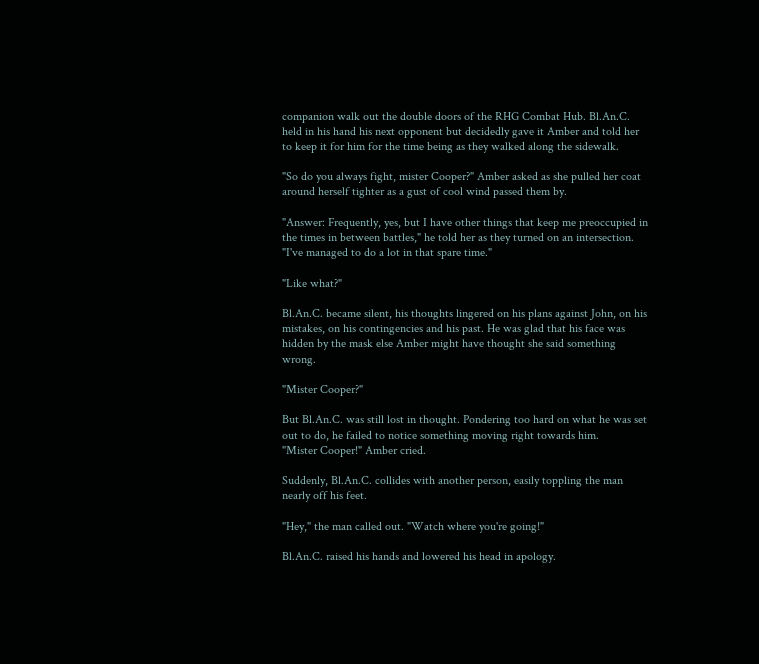companion walk out the double doors of the RHG Combat Hub. Bl.An.C. held in his hand his next opponent but decidedly gave it Amber and told her to keep it for him for the time being as they walked along the sidewalk.

"So do you always fight, mister Cooper?" Amber asked as she pulled her coat around herself tighter as a gust of cool wind passed them by.

"Answer: Frequently, yes, but I have other things that keep me preoccupied in the times in between battles," he told her as they turned on an intersection. "I've managed to do a lot in that spare time."

"Like what?"

Bl.An.C. became silent, his thoughts lingered on his plans against John, on his mistakes, on his contingencies and his past. He was glad that his face was hidden by the mask else Amber might have thought she said something wrong.

"Mister Cooper?"

But Bl.An.C. was still lost in thought. Pondering too hard on what he was set out to do, he failed to notice something moving right towards him.
"Mister Cooper!" Amber cried.

Suddenly, Bl.An.C. collides with another person, easily toppling the man nearly off his feet.

"Hey," the man called out. "Watch where you're going!"

Bl.An.C. raised his hands and lowered his head in apology.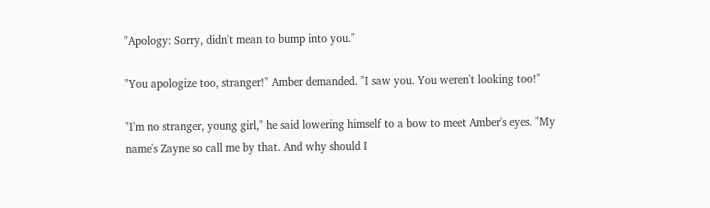"Apology: Sorry, didn't mean to bump into you."

"You apologize too, stranger!" Amber demanded. "I saw you. You weren't looking too!"

"I'm no stranger, young girl," he said lowering himself to a bow to meet Amber's eyes. "My name's Zayne so call me by that. And why should I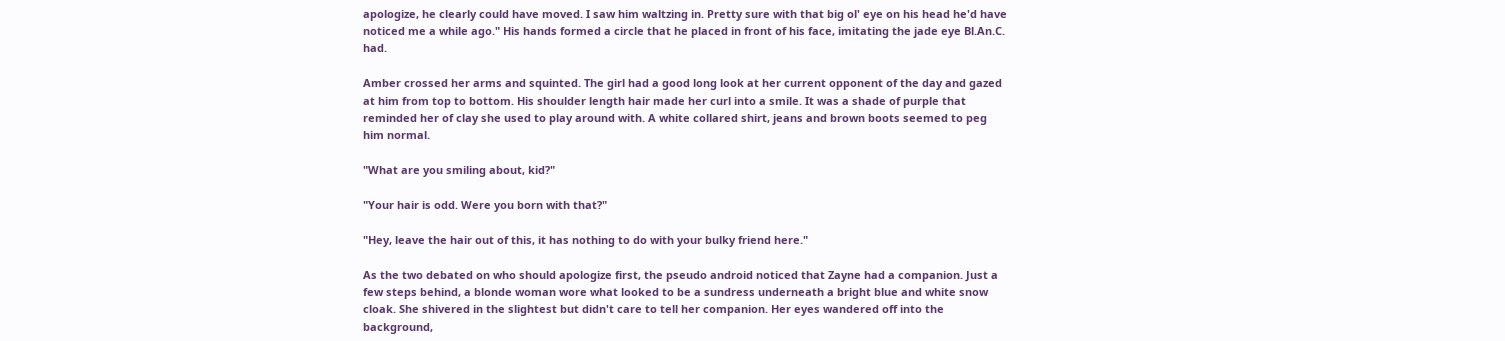apologize, he clearly could have moved. I saw him waltzing in. Pretty sure with that big ol' eye on his head he'd have noticed me a while ago." His hands formed a circle that he placed in front of his face, imitating the jade eye Bl.An.C. had.

Amber crossed her arms and squinted. The girl had a good long look at her current opponent of the day and gazed at him from top to bottom. His shoulder length hair made her curl into a smile. It was a shade of purple that reminded her of clay she used to play around with. A white collared shirt, jeans and brown boots seemed to peg him normal.

"What are you smiling about, kid?"

"Your hair is odd. Were you born with that?"

"Hey, leave the hair out of this, it has nothing to do with your bulky friend here."

As the two debated on who should apologize first, the pseudo android noticed that Zayne had a companion. Just a few steps behind, a blonde woman wore what looked to be a sundress underneath a bright blue and white snow cloak. She shivered in the slightest but didn't care to tell her companion. Her eyes wandered off into the background,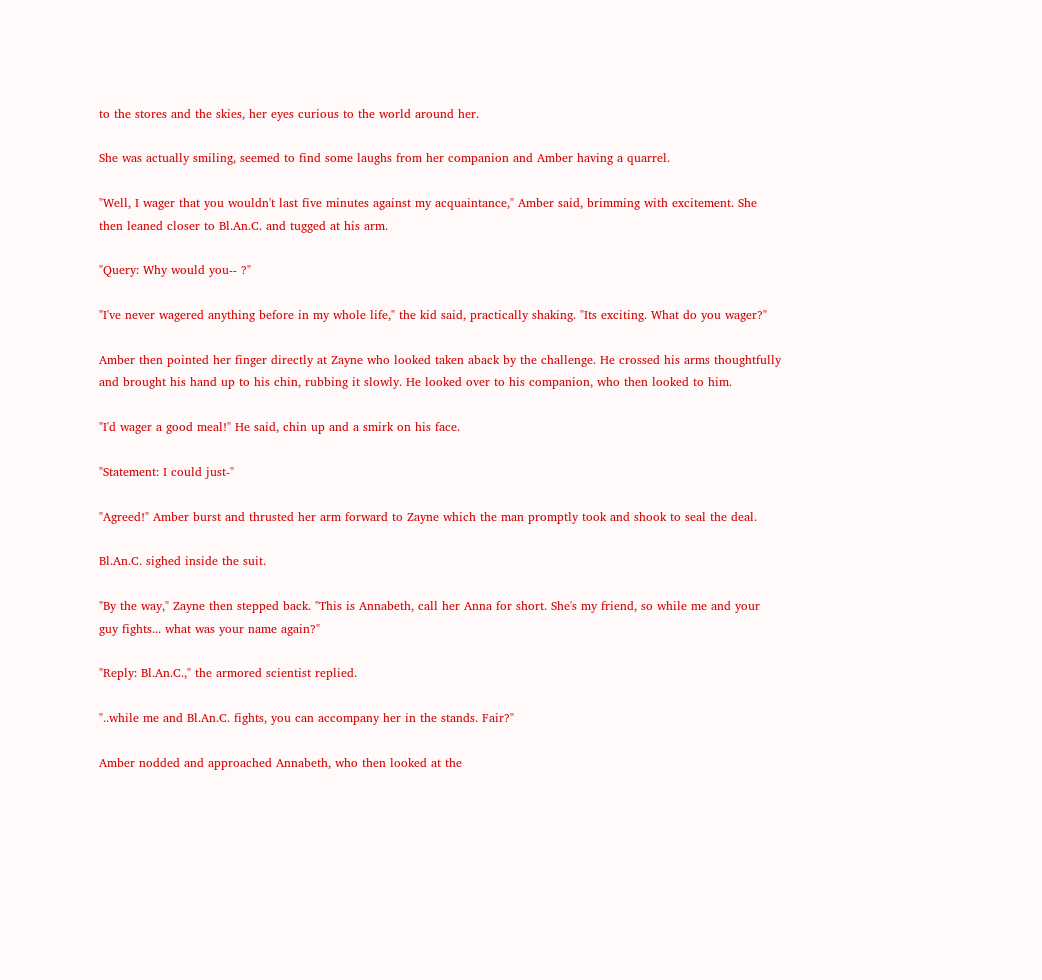to the stores and the skies, her eyes curious to the world around her.

She was actually smiling, seemed to find some laughs from her companion and Amber having a quarrel.

"Well, I wager that you wouldn't last five minutes against my acquaintance," Amber said, brimming with excitement. She then leaned closer to Bl.An.C. and tugged at his arm.

"Query: Why would you-- ?"

"I've never wagered anything before in my whole life," the kid said, practically shaking. "Its exciting. What do you wager?"

Amber then pointed her finger directly at Zayne who looked taken aback by the challenge. He crossed his arms thoughtfully and brought his hand up to his chin, rubbing it slowly. He looked over to his companion, who then looked to him.

"I'd wager a good meal!" He said, chin up and a smirk on his face.

"Statement: I could just-"

"Agreed!" Amber burst and thrusted her arm forward to Zayne which the man promptly took and shook to seal the deal.

Bl.An.C. sighed inside the suit.

"By the way," Zayne then stepped back. "This is Annabeth, call her Anna for short. She's my friend, so while me and your guy fights... what was your name again?"

"Reply: Bl.An.C.," the armored scientist replied.

"..while me and Bl.An.C. fights, you can accompany her in the stands. Fair?"

Amber nodded and approached Annabeth, who then looked at the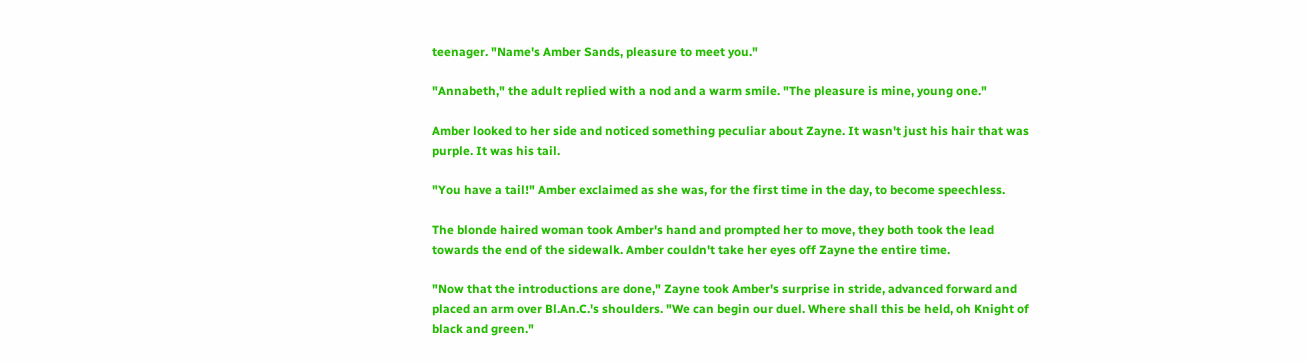teenager. "Name's Amber Sands, pleasure to meet you."

"Annabeth," the adult replied with a nod and a warm smile. "The pleasure is mine, young one."

Amber looked to her side and noticed something peculiar about Zayne. It wasn't just his hair that was purple. It was his tail.

"You have a tail!" Amber exclaimed as she was, for the first time in the day, to become speechless.

The blonde haired woman took Amber's hand and prompted her to move, they both took the lead towards the end of the sidewalk. Amber couldn't take her eyes off Zayne the entire time.

"Now that the introductions are done," Zayne took Amber's surprise in stride, advanced forward and placed an arm over Bl.An.C.'s shoulders. "We can begin our duel. Where shall this be held, oh Knight of black and green."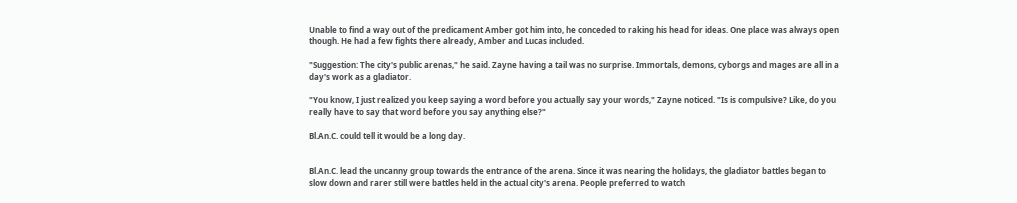Unable to find a way out of the predicament Amber got him into, he conceded to raking his head for ideas. One place was always open though. He had a few fights there already, Amber and Lucas included.

"Suggestion: The city's public arenas," he said. Zayne having a tail was no surprise. Immortals, demons, cyborgs and mages are all in a day's work as a gladiator.

"You know, I just realized you keep saying a word before you actually say your words," Zayne noticed. "Is is compulsive? Like, do you really have to say that word before you say anything else?"

Bl.An.C. could tell it would be a long day.


Bl.An.C. lead the uncanny group towards the entrance of the arena. Since it was nearing the holidays, the gladiator battles began to slow down and rarer still were battles held in the actual city's arena. People preferred to watch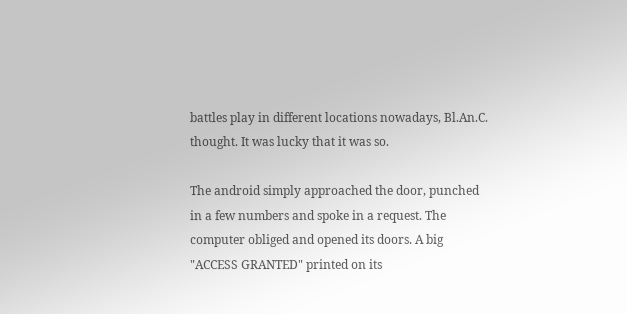battles play in different locations nowadays, Bl.An.C. thought. It was lucky that it was so.

The android simply approached the door, punched in a few numbers and spoke in a request. The computer obliged and opened its doors. A big "ACCESS GRANTED" printed on its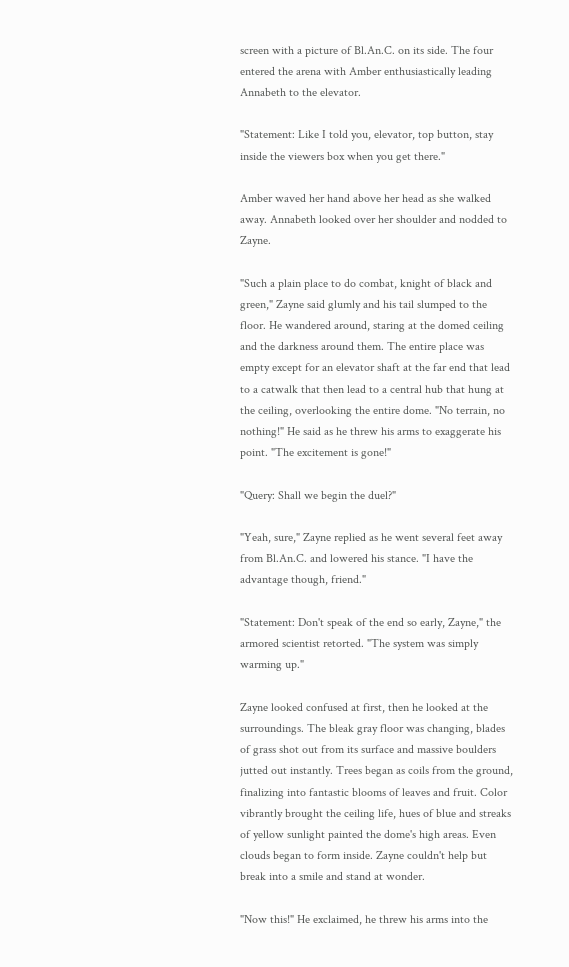screen with a picture of Bl.An.C. on its side. The four entered the arena with Amber enthusiastically leading Annabeth to the elevator.

"Statement: Like I told you, elevator, top button, stay inside the viewers box when you get there."

Amber waved her hand above her head as she walked away. Annabeth looked over her shoulder and nodded to Zayne.

"Such a plain place to do combat, knight of black and green," Zayne said glumly and his tail slumped to the floor. He wandered around, staring at the domed ceiling and the darkness around them. The entire place was empty except for an elevator shaft at the far end that lead to a catwalk that then lead to a central hub that hung at the ceiling, overlooking the entire dome. "No terrain, no nothing!" He said as he threw his arms to exaggerate his point. "The excitement is gone!"

"Query: Shall we begin the duel?"

"Yeah, sure," Zayne replied as he went several feet away from Bl.An.C. and lowered his stance. "I have the advantage though, friend."

"Statement: Don't speak of the end so early, Zayne," the armored scientist retorted. "The system was simply warming up."

Zayne looked confused at first, then he looked at the surroundings. The bleak gray floor was changing, blades of grass shot out from its surface and massive boulders jutted out instantly. Trees began as coils from the ground, finalizing into fantastic blooms of leaves and fruit. Color vibrantly brought the ceiling life, hues of blue and streaks of yellow sunlight painted the dome's high areas. Even clouds began to form inside. Zayne couldn't help but break into a smile and stand at wonder.

"Now this!" He exclaimed, he threw his arms into the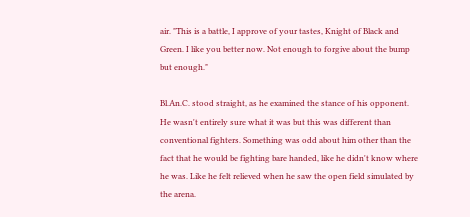air. "This is a battle, I approve of your tastes, Knight of Black and Green. I like you better now. Not enough to forgive about the bump but enough."

Bl.An.C. stood straight, as he examined the stance of his opponent. He wasn't entirely sure what it was but this was different than conventional fighters. Something was odd about him other than the fact that he would be fighting bare handed, like he didn't know where he was. Like he felt relieved when he saw the open field simulated by the arena.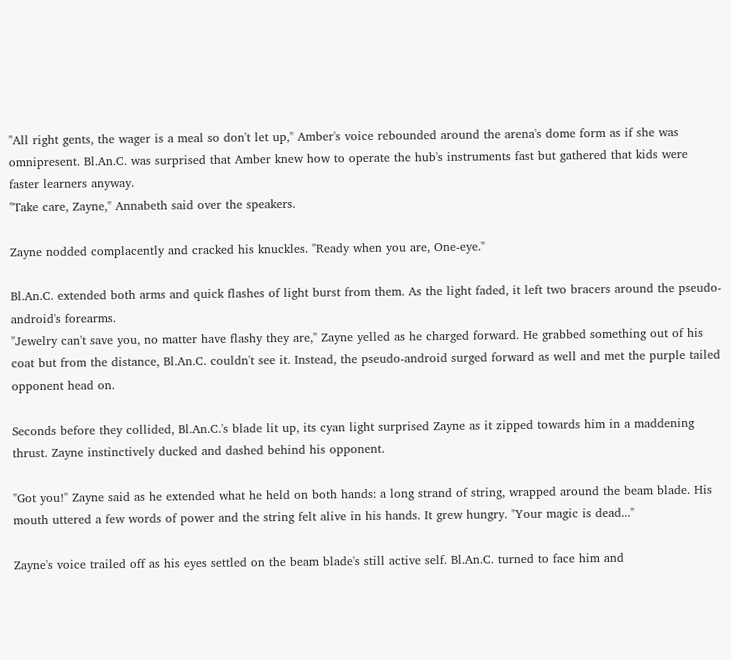"All right gents, the wager is a meal so don't let up," Amber's voice rebounded around the arena's dome form as if she was omnipresent. Bl.An.C. was surprised that Amber knew how to operate the hub's instruments fast but gathered that kids were faster learners anyway.
"Take care, Zayne," Annabeth said over the speakers.

Zayne nodded complacently and cracked his knuckles. "Ready when you are, One-eye."

Bl.An.C. extended both arms and quick flashes of light burst from them. As the light faded, it left two bracers around the pseudo-android's forearms.
"Jewelry can't save you, no matter have flashy they are," Zayne yelled as he charged forward. He grabbed something out of his coat but from the distance, Bl.An.C. couldn't see it. Instead, the pseudo-android surged forward as well and met the purple tailed opponent head on.

Seconds before they collided, Bl.An.C.'s blade lit up, its cyan light surprised Zayne as it zipped towards him in a maddening thrust. Zayne instinctively ducked and dashed behind his opponent.

"Got you!" Zayne said as he extended what he held on both hands: a long strand of string, wrapped around the beam blade. His mouth uttered a few words of power and the string felt alive in his hands. It grew hungry. "Your magic is dead..."

Zayne's voice trailed off as his eyes settled on the beam blade's still active self. Bl.An.C. turned to face him and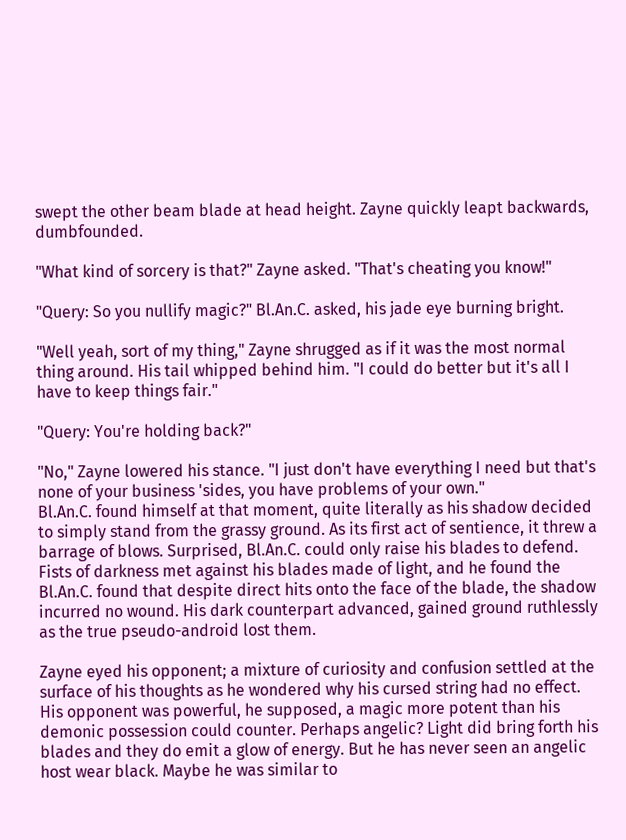swept the other beam blade at head height. Zayne quickly leapt backwards, dumbfounded.

"What kind of sorcery is that?" Zayne asked. "That's cheating you know!"

"Query: So you nullify magic?" Bl.An.C. asked, his jade eye burning bright.

"Well yeah, sort of my thing," Zayne shrugged as if it was the most normal thing around. His tail whipped behind him. "I could do better but it's all I have to keep things fair."

"Query: You're holding back?"

"No," Zayne lowered his stance. "I just don't have everything I need but that's none of your business 'sides, you have problems of your own."
Bl.An.C. found himself at that moment, quite literally as his shadow decided to simply stand from the grassy ground. As its first act of sentience, it threw a barrage of blows. Surprised, Bl.An.C. could only raise his blades to defend. Fists of darkness met against his blades made of light, and he found the Bl.An.C. found that despite direct hits onto the face of the blade, the shadow incurred no wound. His dark counterpart advanced, gained ground ruthlessly as the true pseudo-android lost them.

Zayne eyed his opponent; a mixture of curiosity and confusion settled at the surface of his thoughts as he wondered why his cursed string had no effect. His opponent was powerful, he supposed, a magic more potent than his demonic possession could counter. Perhaps angelic? Light did bring forth his blades and they do emit a glow of energy. But he has never seen an angelic host wear black. Maybe he was similar to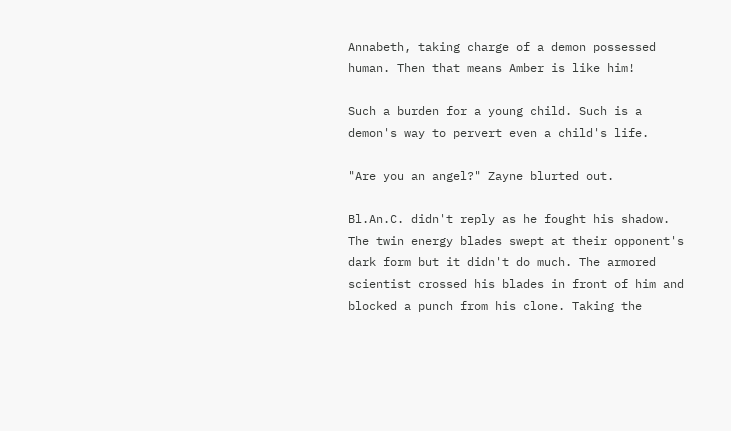Annabeth, taking charge of a demon possessed human. Then that means Amber is like him!

Such a burden for a young child. Such is a demon's way to pervert even a child's life.

"Are you an angel?" Zayne blurted out.

Bl.An.C. didn't reply as he fought his shadow. The twin energy blades swept at their opponent's dark form but it didn't do much. The armored scientist crossed his blades in front of him and blocked a punch from his clone. Taking the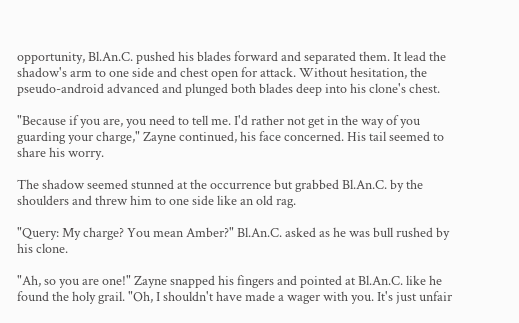opportunity, Bl.An.C. pushed his blades forward and separated them. It lead the shadow's arm to one side and chest open for attack. Without hesitation, the pseudo-android advanced and plunged both blades deep into his clone's chest.

"Because if you are, you need to tell me. I'd rather not get in the way of you guarding your charge," Zayne continued, his face concerned. His tail seemed to share his worry.

The shadow seemed stunned at the occurrence but grabbed Bl.An.C. by the shoulders and threw him to one side like an old rag.

"Query: My charge? You mean Amber?" Bl.An.C. asked as he was bull rushed by his clone.

"Ah, so you are one!" Zayne snapped his fingers and pointed at Bl.An.C. like he found the holy grail. "Oh, I shouldn't have made a wager with you. It's just unfair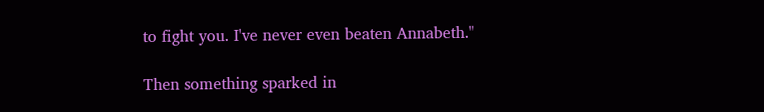to fight you. I've never even beaten Annabeth."

Then something sparked in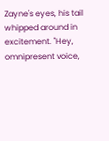Zayne's eyes, his tail whipped around in excitement. "Hey, omnipresent voice,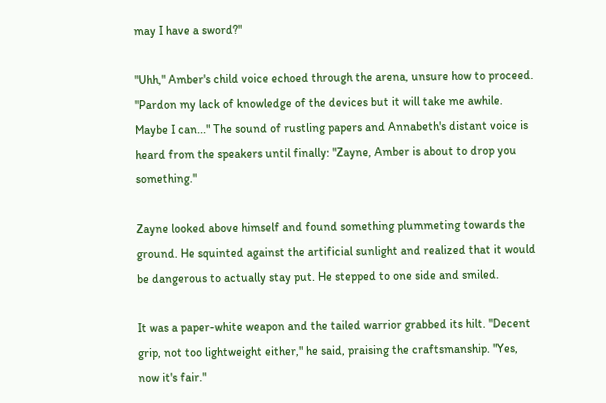may I have a sword?"

"Uhh," Amber's child voice echoed through the arena, unsure how to proceed. "Pardon my lack of knowledge of the devices but it will take me awhile. Maybe I can..." The sound of rustling papers and Annabeth's distant voice is heard from the speakers until finally: "Zayne, Amber is about to drop you something."

Zayne looked above himself and found something plummeting towards the ground. He squinted against the artificial sunlight and realized that it would be dangerous to actually stay put. He stepped to one side and smiled.

It was a paper-white weapon and the tailed warrior grabbed its hilt. "Decent grip, not too lightweight either," he said, praising the craftsmanship. "Yes, now it's fair."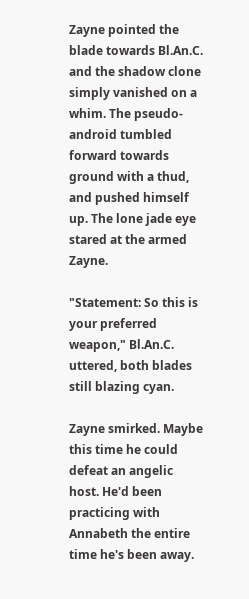Zayne pointed the blade towards Bl.An.C. and the shadow clone simply vanished on a whim. The pseudo-android tumbled forward towards ground with a thud, and pushed himself up. The lone jade eye stared at the armed Zayne.

"Statement: So this is your preferred weapon," Bl.An.C. uttered, both blades still blazing cyan.

Zayne smirked. Maybe this time he could defeat an angelic host. He'd been practicing with Annabeth the entire time he's been away.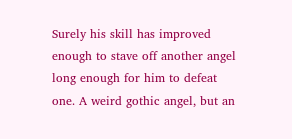Surely his skill has improved enough to stave off another angel long enough for him to defeat one. A weird gothic angel, but an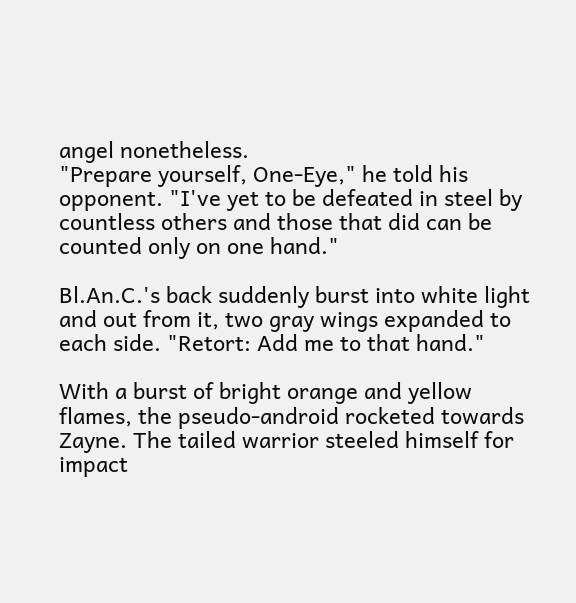angel nonetheless.
"Prepare yourself, One-Eye," he told his opponent. "I've yet to be defeated in steel by countless others and those that did can be counted only on one hand."

Bl.An.C.'s back suddenly burst into white light and out from it, two gray wings expanded to each side. "Retort: Add me to that hand."

With a burst of bright orange and yellow flames, the pseudo-android rocketed towards Zayne. The tailed warrior steeled himself for impact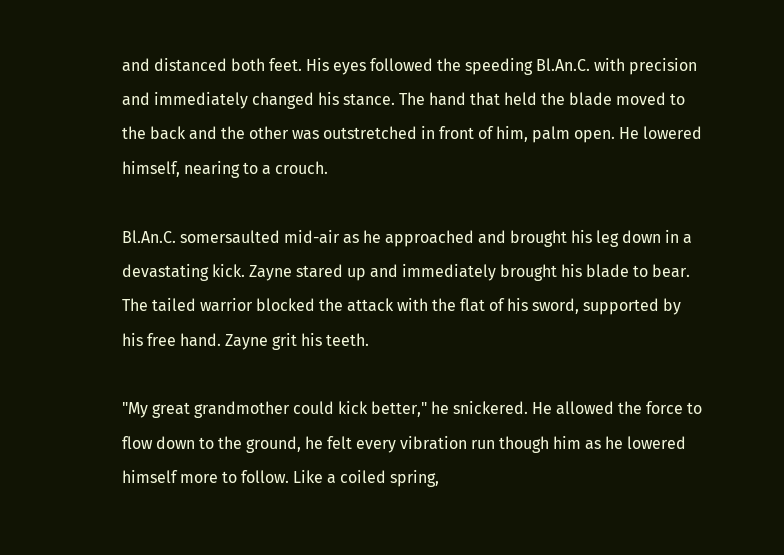and distanced both feet. His eyes followed the speeding Bl.An.C. with precision and immediately changed his stance. The hand that held the blade moved to the back and the other was outstretched in front of him, palm open. He lowered himself, nearing to a crouch.

Bl.An.C. somersaulted mid-air as he approached and brought his leg down in a devastating kick. Zayne stared up and immediately brought his blade to bear. The tailed warrior blocked the attack with the flat of his sword, supported by his free hand. Zayne grit his teeth.

"My great grandmother could kick better," he snickered. He allowed the force to flow down to the ground, he felt every vibration run though him as he lowered himself more to follow. Like a coiled spring,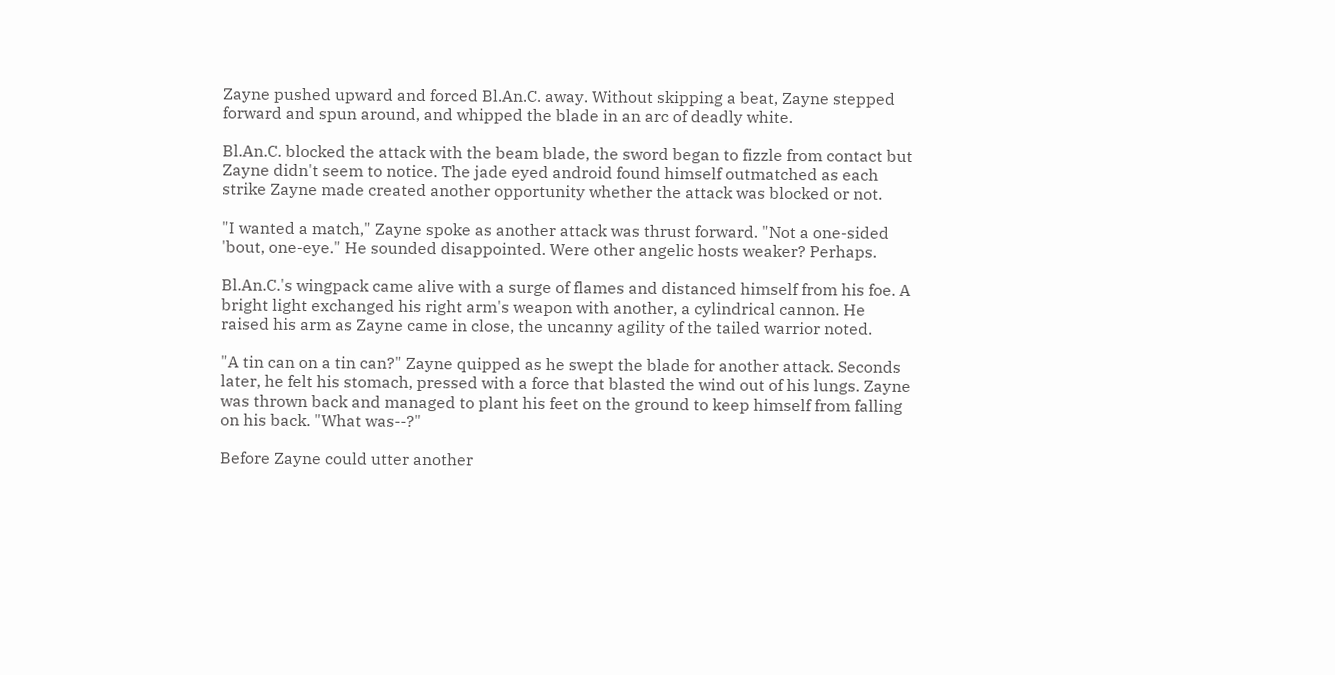Zayne pushed upward and forced Bl.An.C. away. Without skipping a beat, Zayne stepped forward and spun around, and whipped the blade in an arc of deadly white.

Bl.An.C. blocked the attack with the beam blade, the sword began to fizzle from contact but Zayne didn't seem to notice. The jade eyed android found himself outmatched as each strike Zayne made created another opportunity whether the attack was blocked or not.

"I wanted a match," Zayne spoke as another attack was thrust forward. "Not a one-sided 'bout, one-eye." He sounded disappointed. Were other angelic hosts weaker? Perhaps.

Bl.An.C.'s wingpack came alive with a surge of flames and distanced himself from his foe. A bright light exchanged his right arm's weapon with another, a cylindrical cannon. He raised his arm as Zayne came in close, the uncanny agility of the tailed warrior noted.

"A tin can on a tin can?" Zayne quipped as he swept the blade for another attack. Seconds later, he felt his stomach, pressed with a force that blasted the wind out of his lungs. Zayne was thrown back and managed to plant his feet on the ground to keep himself from falling on his back. "What was--?"

Before Zayne could utter another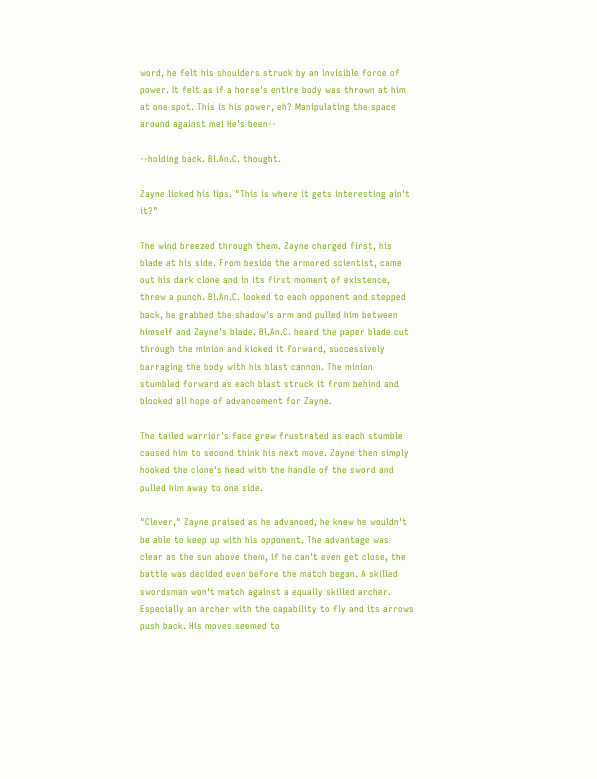word, he felt his shoulders struck by an invisible force of power. It felt as if a horse's entire body was thrown at him at one spot. This is his power, eh? Manipulating the space around against me! He's been--

--holding back. Bl.An.C. thought.

Zayne licked his lips. "This is where it gets interesting ain't it?"

The wind breezed through them. Zayne charged first, his blade at his side. From beside the armored scientist, came out his dark clone and in its first moment of existence, threw a punch. Bl.An.C. looked to each opponent and stepped back, he grabbed the shadow's arm and pulled him between himself and Zayne's blade. Bl.An.C. heard the paper blade cut through the minion and kicked it forward, successively barraging the body with his blast cannon. The minion stumbled forward as each blast struck it from behind and blocked all hope of advancement for Zayne.

The tailed warrior's face grew frustrated as each stumble caused him to second think his next move. Zayne then simply hooked the clone's head with the handle of the sword and pulled him away to one side.

"Clever," Zayne praised as he advanced, he knew he wouldn't be able to keep up with his opponent. The advantage was clear as the sun above them, if he can't even get close, the battle was decided even before the match began. A skilled swordsman won't match against a equally skilled archer. Especially an archer with the capability to fly and its arrows push back. His moves seemed to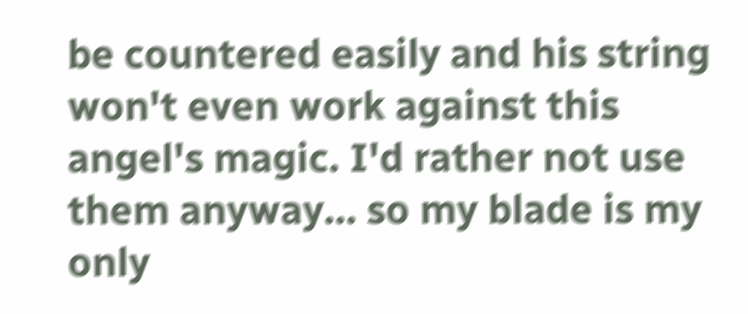be countered easily and his string won't even work against this angel's magic. I'd rather not use them anyway... so my blade is my only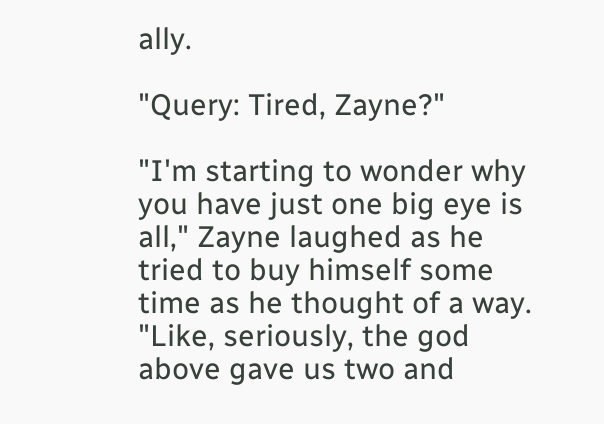ally.

"Query: Tired, Zayne?"

"I'm starting to wonder why you have just one big eye is all," Zayne laughed as he tried to buy himself some time as he thought of a way. "Like, seriously, the god above gave us two and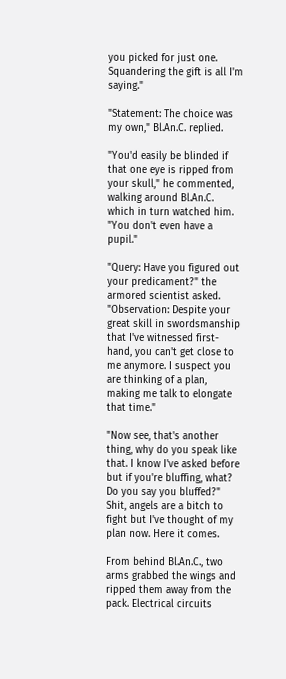you picked for just one. Squandering the gift is all I'm saying."

"Statement: The choice was my own," Bl.An.C. replied.

"You'd easily be blinded if that one eye is ripped from your skull," he commented, walking around Bl.An.C. which in turn watched him. "You don't even have a pupil."

"Query: Have you figured out your predicament?" the armored scientist asked. "Observation: Despite your great skill in swordsmanship that I've witnessed first-hand, you can't get close to me anymore. I suspect you are thinking of a plan, making me talk to elongate that time."

"Now see, that's another thing, why do you speak like that. I know I've asked before but if you're bluffing, what? Do you say you bluffed?" Shit, angels are a bitch to fight but I've thought of my plan now. Here it comes.

From behind Bl.An.C., two arms grabbed the wings and ripped them away from the pack. Electrical circuits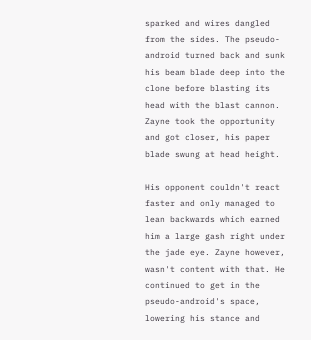sparked and wires dangled from the sides. The pseudo-android turned back and sunk his beam blade deep into the clone before blasting its head with the blast cannon. Zayne took the opportunity and got closer, his paper blade swung at head height.

His opponent couldn't react faster and only managed to lean backwards which earned him a large gash right under the jade eye. Zayne however, wasn't content with that. He continued to get in the pseudo-android's space, lowering his stance and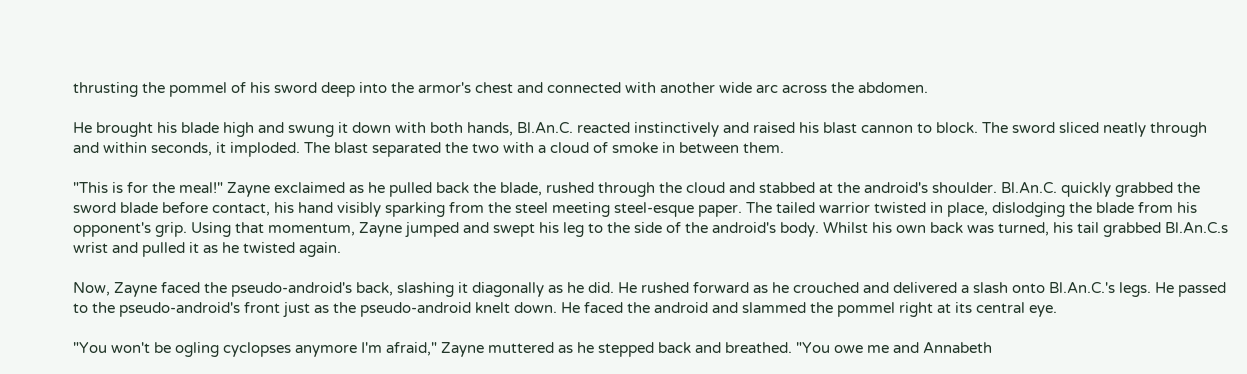thrusting the pommel of his sword deep into the armor's chest and connected with another wide arc across the abdomen.

He brought his blade high and swung it down with both hands, Bl.An.C. reacted instinctively and raised his blast cannon to block. The sword sliced neatly through and within seconds, it imploded. The blast separated the two with a cloud of smoke in between them.

"This is for the meal!" Zayne exclaimed as he pulled back the blade, rushed through the cloud and stabbed at the android's shoulder. Bl.An.C. quickly grabbed the sword blade before contact, his hand visibly sparking from the steel meeting steel-esque paper. The tailed warrior twisted in place, dislodging the blade from his opponent's grip. Using that momentum, Zayne jumped and swept his leg to the side of the android's body. Whilst his own back was turned, his tail grabbed Bl.An.C.s wrist and pulled it as he twisted again.

Now, Zayne faced the pseudo-android's back, slashing it diagonally as he did. He rushed forward as he crouched and delivered a slash onto Bl.An.C.'s legs. He passed to the pseudo-android's front just as the pseudo-android knelt down. He faced the android and slammed the pommel right at its central eye.

"You won't be ogling cyclopses anymore I'm afraid," Zayne muttered as he stepped back and breathed. "You owe me and Annabeth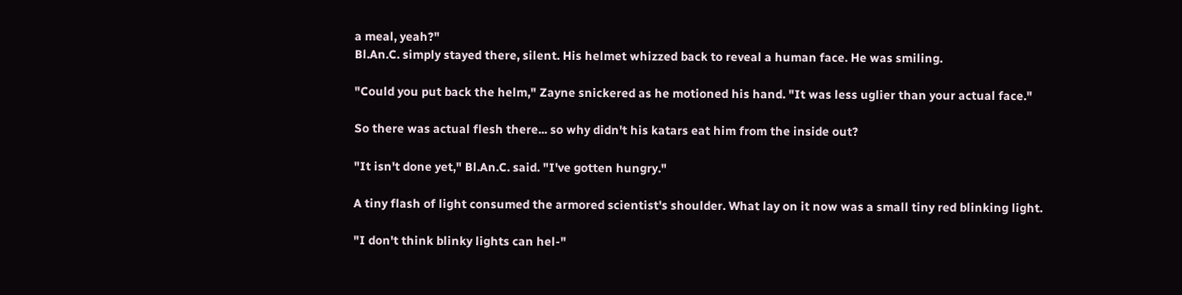a meal, yeah?"
Bl.An.C. simply stayed there, silent. His helmet whizzed back to reveal a human face. He was smiling.

"Could you put back the helm," Zayne snickered as he motioned his hand. "It was less uglier than your actual face."

So there was actual flesh there... so why didn't his katars eat him from the inside out?

"It isn't done yet," Bl.An.C. said. "I've gotten hungry."

A tiny flash of light consumed the armored scientist's shoulder. What lay on it now was a small tiny red blinking light.

"I don't think blinky lights can hel-"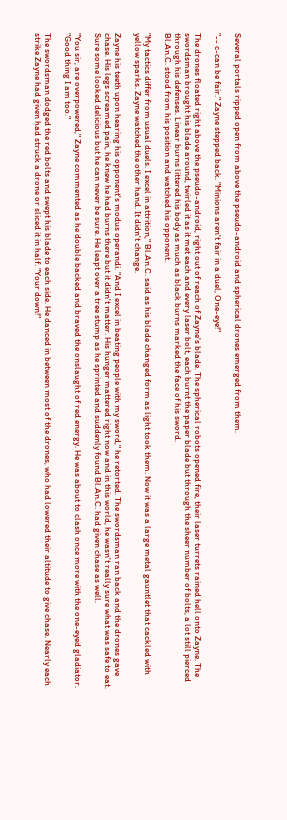Several portals ripped open from above the pseudo-android and spherical drones emerged from them.

"-- c-can be fair." Zayne stepped back. "Minions aren't fair in a duel, One-eye!"

The drones floated right above the pseudo-android, right out of reach of Zayne's blade. The spherical robots opened fire, their laser turrets rained hell onto Zayne. The swordsman brought his blade around, twirled it as it met each and every laser bolt, each burnt the paper blade but through the sheer number of bolts, a lot still pierced through his defenses. Linear burns littered his body as much as black burns marked the face of his sword.
Bl.An.C. stood from his position and watched his opponent.

"My tactics differ from usual duels. I excel in attrition," Bl.An.C. said as his blade changed form as light took them. Now it was a large metal gauntlet that cackled with yellow sparks. Zayne watched the other hand. It didn't change.

Zayne his teeth upon hearing his opponent's modus operandi. "And I excel in beating people with my sword," he retorted. The swordsman ran back and the drones gave chase. His legs screamed pain, he knew he had burns there but it didn't matter. His hunger mattered right now and in this world, he wasn't really sure what was safe to eat. Sure some looked delicious but he can never be sure. He leapt over a tree stump as he sprinted and suddenly found Bl.An.C. had given chase as well.

"You sir, are overpowered," Zayne commented as he double backed and braved the onslaught of red energy. He was about to clash once more with the one-eyed gladiator. "Good thing I am too."

The swordsman dodged the red bolts and swept his blade to each side. He danced in between most of the drones, who had lowered their altitude to give chase. Nearly each strike Zayne had given had struck a drone or sliced it in half. "Your down!"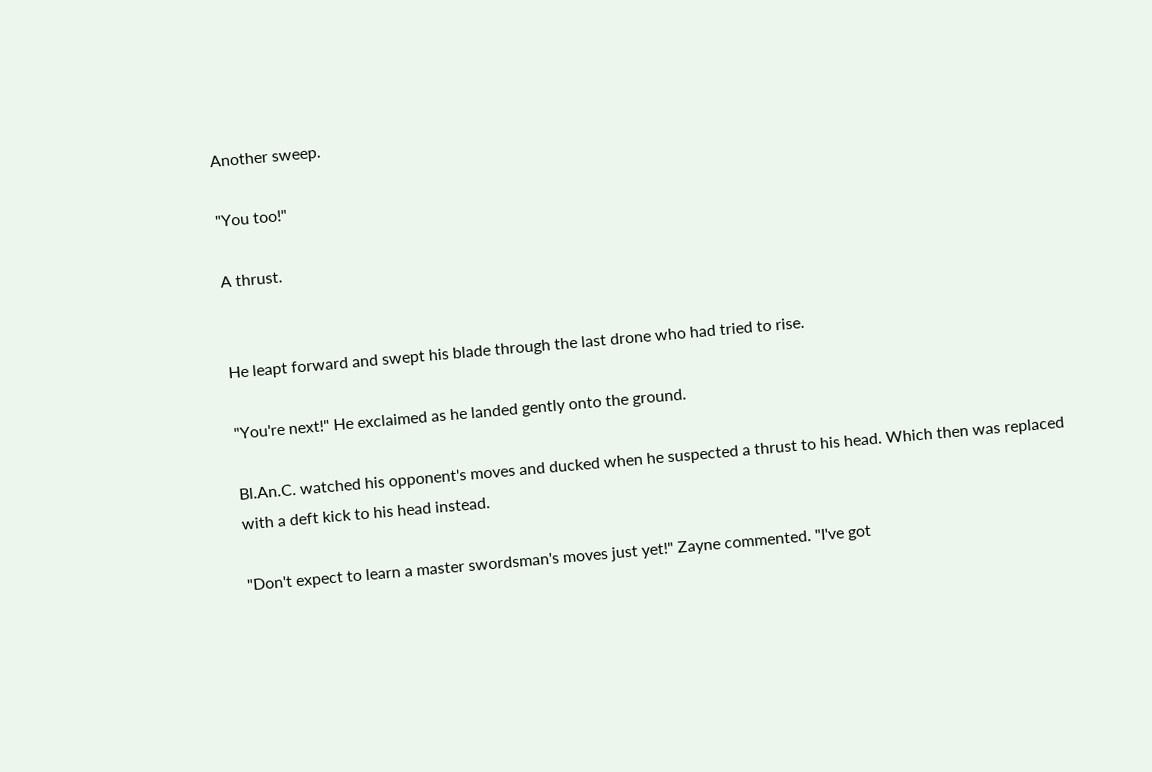Another sweep.

"You too!"

A thrust.


He leapt forward and swept his blade through the last drone who had tried to rise.

"You're next!" He exclaimed as he landed gently onto the ground.

Bl.An.C. watched his opponent's moves and ducked when he suspected a thrust to his head. Which then was replaced with a deft kick to his head instead.

"Don't expect to learn a master swordsman's moves just yet!" Zayne commented. "I've got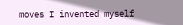moves I invented myself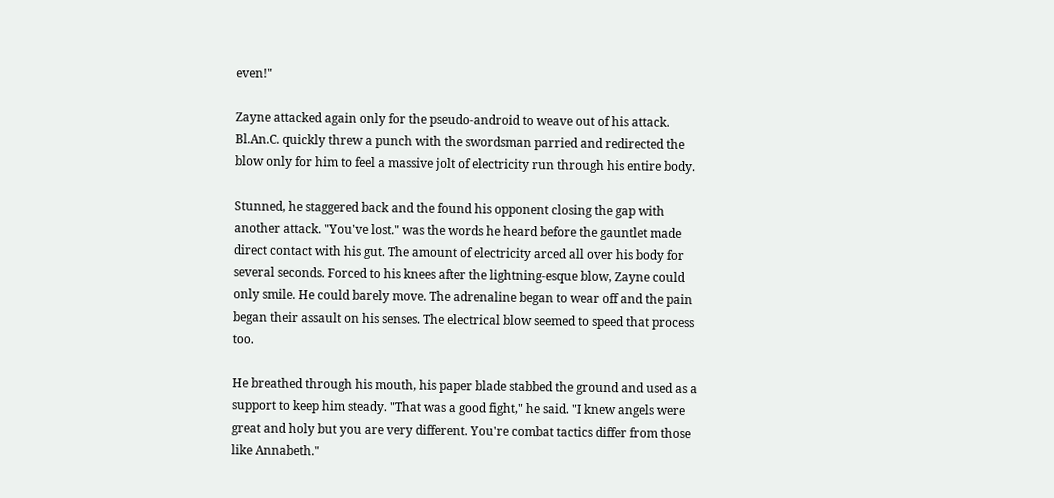even!"

Zayne attacked again only for the pseudo-android to weave out of his attack. Bl.An.C. quickly threw a punch with the swordsman parried and redirected the blow only for him to feel a massive jolt of electricity run through his entire body.

Stunned, he staggered back and the found his opponent closing the gap with another attack. "You've lost." was the words he heard before the gauntlet made direct contact with his gut. The amount of electricity arced all over his body for several seconds. Forced to his knees after the lightning-esque blow, Zayne could only smile. He could barely move. The adrenaline began to wear off and the pain began their assault on his senses. The electrical blow seemed to speed that process too.

He breathed through his mouth, his paper blade stabbed the ground and used as a support to keep him steady. "That was a good fight," he said. "I knew angels were great and holy but you are very different. You're combat tactics differ from those like Annabeth."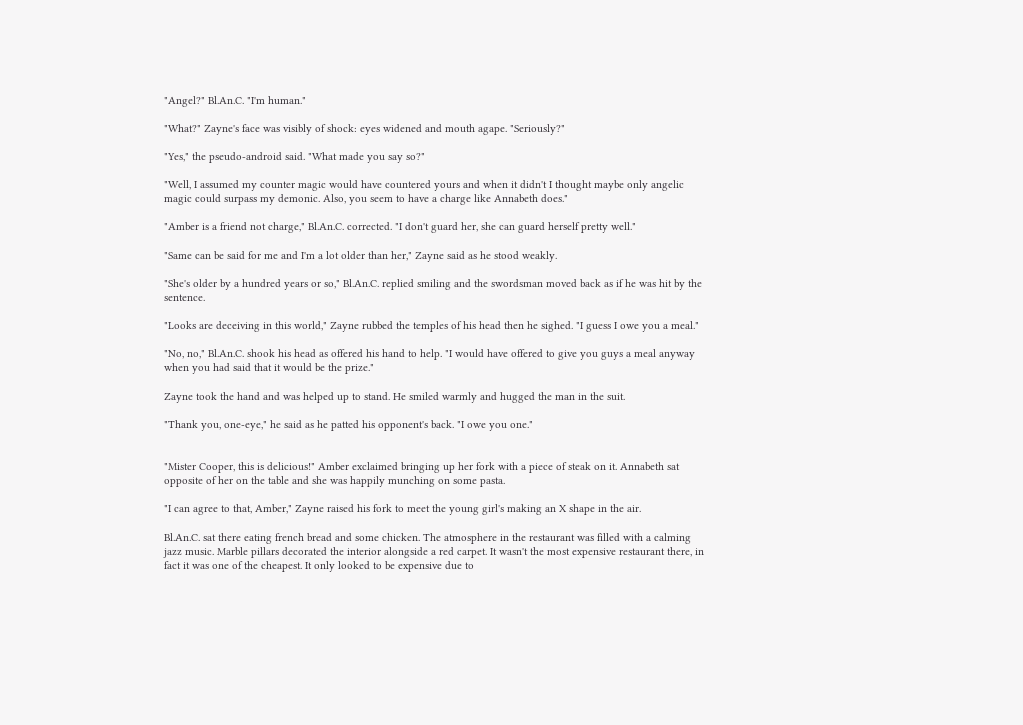"Angel?" Bl.An.C. "I'm human."

"What?" Zayne's face was visibly of shock: eyes widened and mouth agape. "Seriously?"

"Yes," the pseudo-android said. "What made you say so?"

"Well, I assumed my counter magic would have countered yours and when it didn't I thought maybe only angelic magic could surpass my demonic. Also, you seem to have a charge like Annabeth does."

"Amber is a friend not charge," Bl.An.C. corrected. "I don't guard her, she can guard herself pretty well."

"Same can be said for me and I'm a lot older than her," Zayne said as he stood weakly.

"She's older by a hundred years or so," Bl.An.C. replied smiling and the swordsman moved back as if he was hit by the sentence.

"Looks are deceiving in this world," Zayne rubbed the temples of his head then he sighed. "I guess I owe you a meal."

"No, no," Bl.An.C. shook his head as offered his hand to help. "I would have offered to give you guys a meal anyway when you had said that it would be the prize."

Zayne took the hand and was helped up to stand. He smiled warmly and hugged the man in the suit.

"Thank you, one-eye," he said as he patted his opponent's back. "I owe you one."


"Mister Cooper, this is delicious!" Amber exclaimed bringing up her fork with a piece of steak on it. Annabeth sat opposite of her on the table and she was happily munching on some pasta.

"I can agree to that, Amber," Zayne raised his fork to meet the young girl's making an X shape in the air.

Bl.An.C. sat there eating french bread and some chicken. The atmosphere in the restaurant was filled with a calming jazz music. Marble pillars decorated the interior alongside a red carpet. It wasn't the most expensive restaurant there, in fact it was one of the cheapest. It only looked to be expensive due to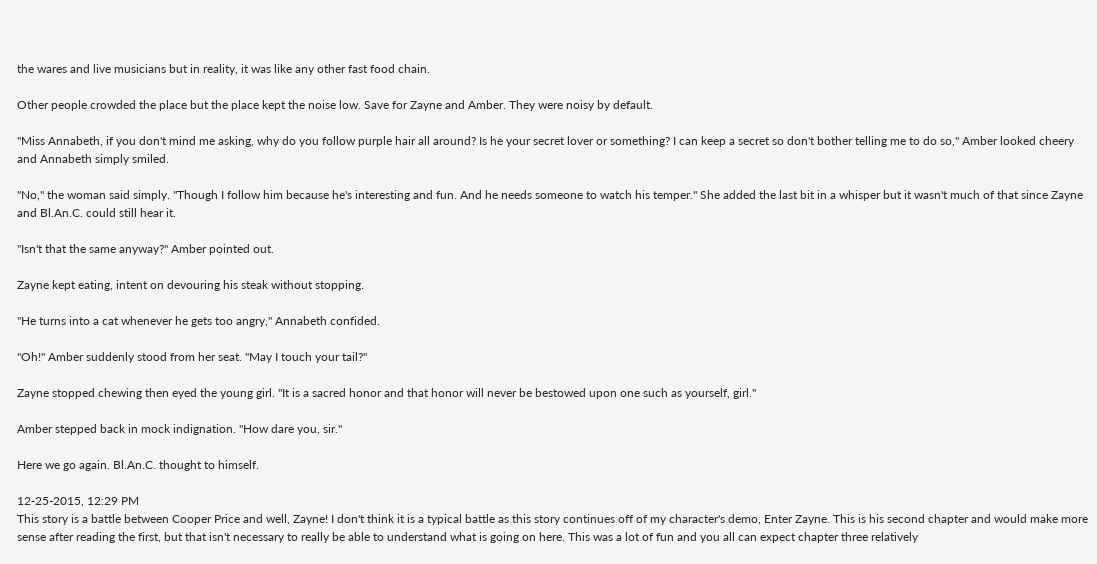the wares and live musicians but in reality, it was like any other fast food chain.

Other people crowded the place but the place kept the noise low. Save for Zayne and Amber. They were noisy by default.

"Miss Annabeth, if you don't mind me asking, why do you follow purple hair all around? Is he your secret lover or something? I can keep a secret so don't bother telling me to do so," Amber looked cheery and Annabeth simply smiled.

"No," the woman said simply. "Though I follow him because he's interesting and fun. And he needs someone to watch his temper." She added the last bit in a whisper but it wasn't much of that since Zayne and Bl.An.C. could still hear it.

"Isn't that the same anyway?" Amber pointed out.

Zayne kept eating, intent on devouring his steak without stopping.

"He turns into a cat whenever he gets too angry," Annabeth confided.

"Oh!" Amber suddenly stood from her seat. "May I touch your tail?"

Zayne stopped chewing then eyed the young girl. "It is a sacred honor and that honor will never be bestowed upon one such as yourself, girl."

Amber stepped back in mock indignation. "How dare you, sir."

Here we go again. Bl.An.C. thought to himself.

12-25-2015, 12:29 PM
This story is a battle between Cooper Price and well, Zayne! I don't think it is a typical battle as this story continues off of my character's demo, Enter Zayne. This is his second chapter and would make more sense after reading the first, but that isn't necessary to really be able to understand what is going on here. This was a lot of fun and you all can expect chapter three relatively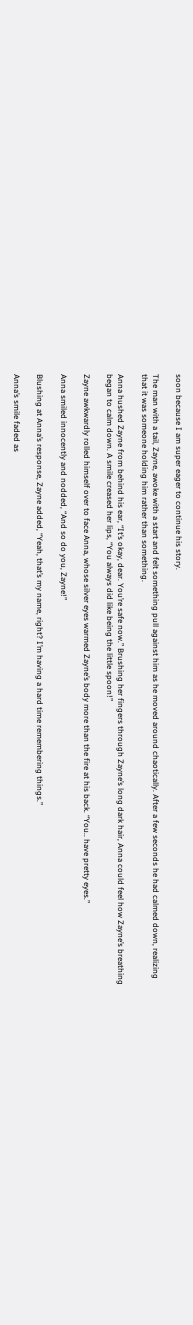soon because I am super eager to continue his story.

The man with a tail, Zayne, awoke with a start and felt something pull against him as he moved around chaotically. After a few seconds he had calmed down, realizing that it was someone holding him rather than something.

Anna hushed Zayne from behind his ear, “It’s okay, dear. You’re safe now.” Brushing her fingers through Zayne’s long dark hair, Anna could feel how Zayne’s breathing began to calm down. A smile creased her lips, “You always did like being the little spoon!”

Zayne awkwardly rolled himself over to face Anna, whose silver eyes warmed Zayne’s body more than the fire at his back. “You.. have pretty eyes.”

Anna smiled innocently and nodded, “And so do you, Zayne!”

Blushing at Anna’s response, Zayne added, “Yeah, that’s my name, right? I’m having a hard time remembering things.”

Anna’s smile faded as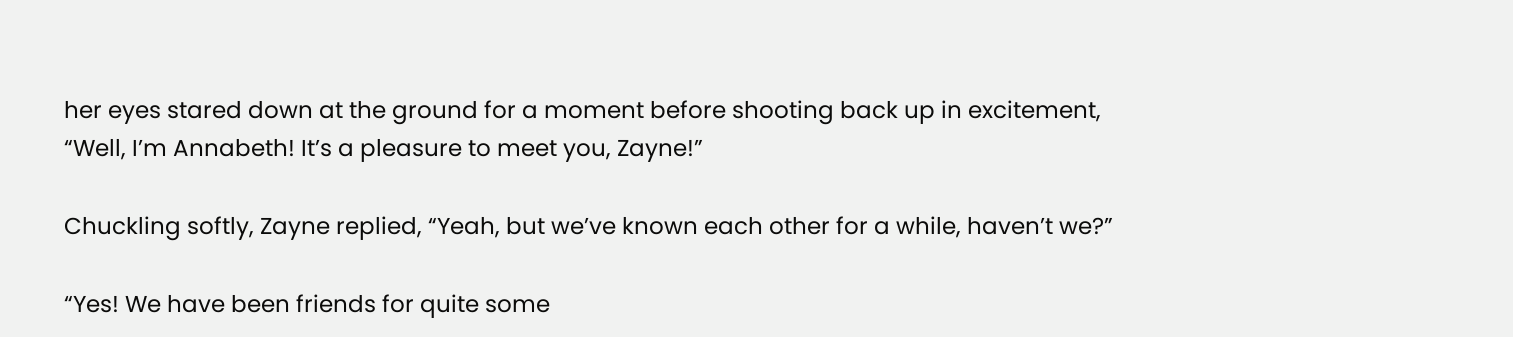her eyes stared down at the ground for a moment before shooting back up in excitement, “Well, I’m Annabeth! It’s a pleasure to meet you, Zayne!”

Chuckling softly, Zayne replied, “Yeah, but we’ve known each other for a while, haven’t we?”

“Yes! We have been friends for quite some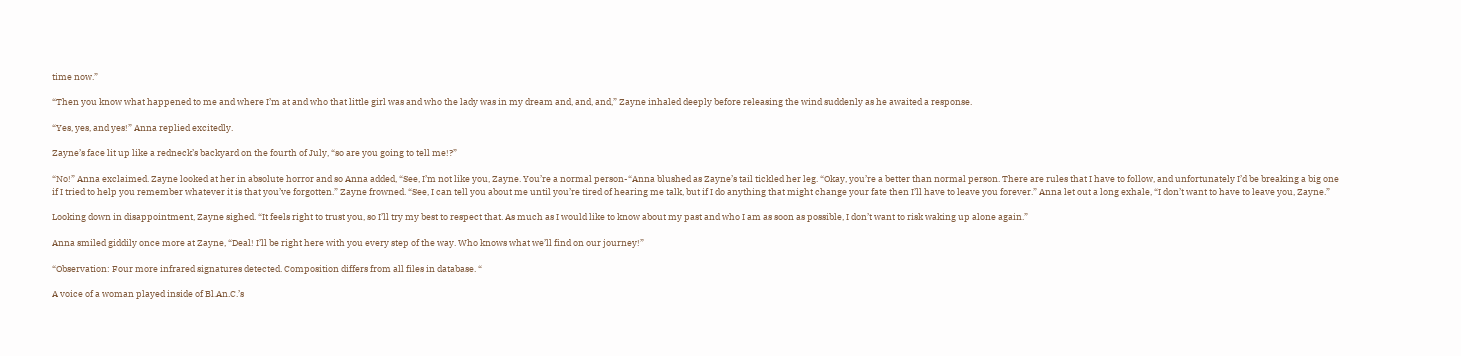time now.”

“Then you know what happened to me and where I’m at and who that little girl was and who the lady was in my dream and, and, and,” Zayne inhaled deeply before releasing the wind suddenly as he awaited a response.

“Yes, yes, and yes!” Anna replied excitedly.

Zayne’s face lit up like a redneck’s backyard on the fourth of July, “so are you going to tell me!?”

“No!” Anna exclaimed. Zayne looked at her in absolute horror and so Anna added, “See, I’m not like you, Zayne. You’re a normal person-“Anna blushed as Zayne’s tail tickled her leg. “Okay, you’re a better than normal person. There are rules that I have to follow, and unfortunately I’d be breaking a big one if I tried to help you remember whatever it is that you’ve forgotten.” Zayne frowned. “See, I can tell you about me until you’re tired of hearing me talk, but if I do anything that might change your fate then I’ll have to leave you forever.” Anna let out a long exhale, “I don’t want to have to leave you, Zayne.”

Looking down in disappointment, Zayne sighed. “It feels right to trust you, so I’ll try my best to respect that. As much as I would like to know about my past and who I am as soon as possible, I don’t want to risk waking up alone again.”

Anna smiled giddily once more at Zayne, “Deal! I’ll be right here with you every step of the way. Who knows what we’ll find on our journey!”

“Observation: Four more infrared signatures detected. Composition differs from all files in database. “

A voice of a woman played inside of Bl.An.C.’s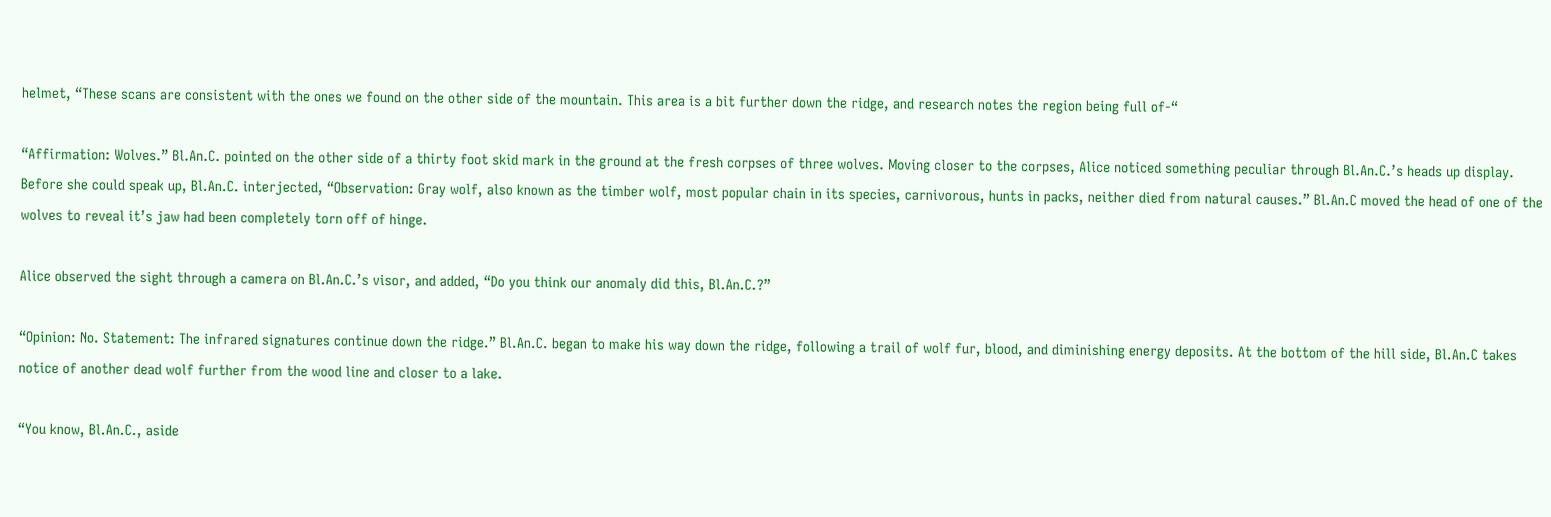helmet, “These scans are consistent with the ones we found on the other side of the mountain. This area is a bit further down the ridge, and research notes the region being full of-“

“Affirmation: Wolves.” Bl.An.C. pointed on the other side of a thirty foot skid mark in the ground at the fresh corpses of three wolves. Moving closer to the corpses, Alice noticed something peculiar through Bl.An.C.’s heads up display. Before she could speak up, Bl.An.C. interjected, “Observation: Gray wolf, also known as the timber wolf, most popular chain in its species, carnivorous, hunts in packs, neither died from natural causes.” Bl.An.C moved the head of one of the wolves to reveal it’s jaw had been completely torn off of hinge.

Alice observed the sight through a camera on Bl.An.C.’s visor, and added, “Do you think our anomaly did this, Bl.An.C.?”

“Opinion: No. Statement: The infrared signatures continue down the ridge.” Bl.An.C. began to make his way down the ridge, following a trail of wolf fur, blood, and diminishing energy deposits. At the bottom of the hill side, Bl.An.C takes notice of another dead wolf further from the wood line and closer to a lake.

“You know, Bl.An.C., aside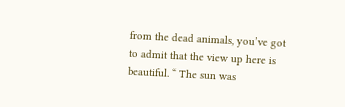from the dead animals, you’ve got to admit that the view up here is beautiful. “ The sun was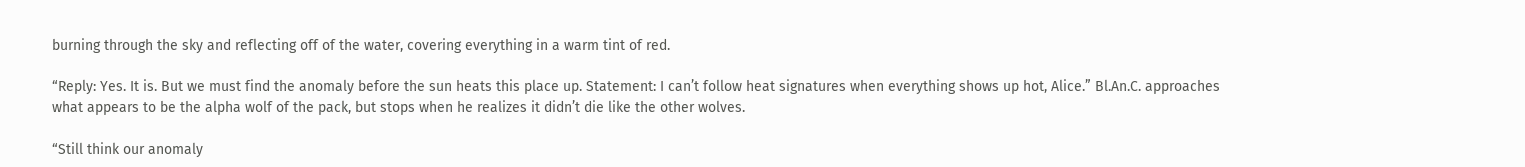burning through the sky and reflecting off of the water, covering everything in a warm tint of red.

“Reply: Yes. It is. But we must find the anomaly before the sun heats this place up. Statement: I can’t follow heat signatures when everything shows up hot, Alice.” Bl.An.C. approaches what appears to be the alpha wolf of the pack, but stops when he realizes it didn’t die like the other wolves.

“Still think our anomaly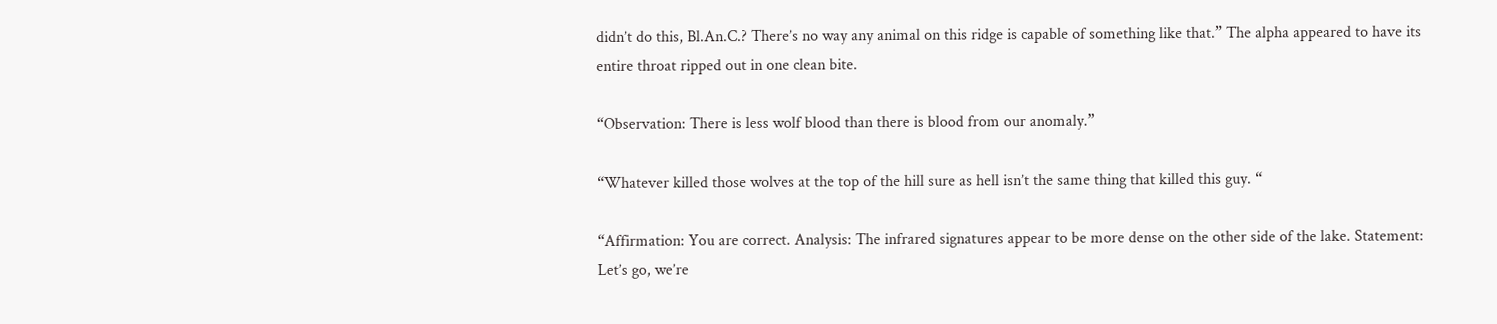didn’t do this, Bl.An.C.? There’s no way any animal on this ridge is capable of something like that.” The alpha appeared to have its entire throat ripped out in one clean bite.

“Observation: There is less wolf blood than there is blood from our anomaly.”

“Whatever killed those wolves at the top of the hill sure as hell isn’t the same thing that killed this guy. “

“Affirmation: You are correct. Analysis: The infrared signatures appear to be more dense on the other side of the lake. Statement: Let’s go, we’re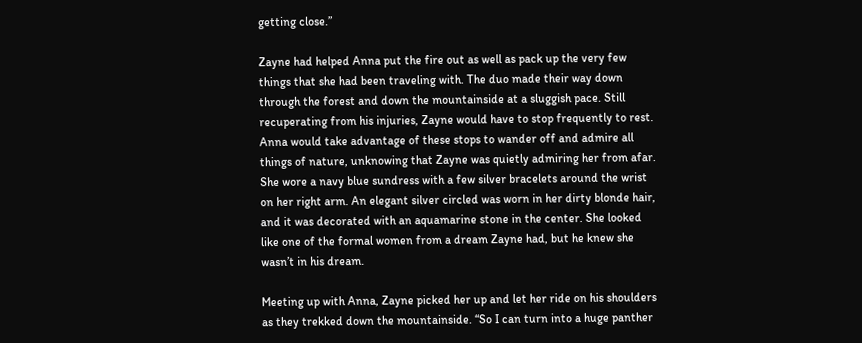getting close.”

Zayne had helped Anna put the fire out as well as pack up the very few things that she had been traveling with. The duo made their way down through the forest and down the mountainside at a sluggish pace. Still recuperating from his injuries, Zayne would have to stop frequently to rest. Anna would take advantage of these stops to wander off and admire all things of nature, unknowing that Zayne was quietly admiring her from afar. She wore a navy blue sundress with a few silver bracelets around the wrist on her right arm. An elegant silver circled was worn in her dirty blonde hair, and it was decorated with an aquamarine stone in the center. She looked like one of the formal women from a dream Zayne had, but he knew she wasn’t in his dream.

Meeting up with Anna, Zayne picked her up and let her ride on his shoulders as they trekked down the mountainside. “So I can turn into a huge panther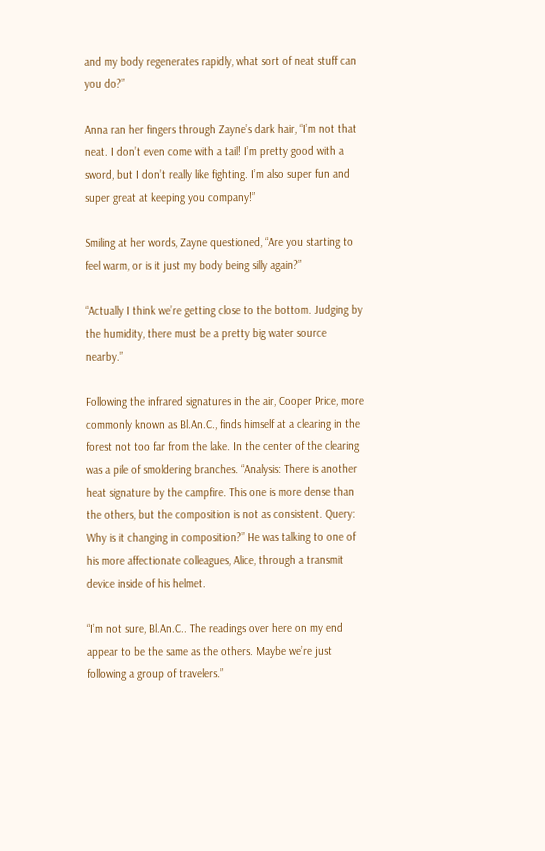and my body regenerates rapidly, what sort of neat stuff can you do?”

Anna ran her fingers through Zayne’s dark hair, “I’m not that neat. I don’t even come with a tail! I’m pretty good with a sword, but I don’t really like fighting. I’m also super fun and super great at keeping you company!”

Smiling at her words, Zayne questioned, “Are you starting to feel warm, or is it just my body being silly again?”

“Actually I think we’re getting close to the bottom. Judging by the humidity, there must be a pretty big water source nearby.”

Following the infrared signatures in the air, Cooper Price, more commonly known as Bl.An.C., finds himself at a clearing in the forest not too far from the lake. In the center of the clearing was a pile of smoldering branches. “Analysis: There is another heat signature by the campfire. This one is more dense than the others, but the composition is not as consistent. Query: Why is it changing in composition?” He was talking to one of his more affectionate colleagues, Alice, through a transmit device inside of his helmet.

“I’m not sure, Bl.An.C.. The readings over here on my end appear to be the same as the others. Maybe we’re just following a group of travelers.”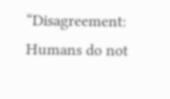“Disagreement: Humans do not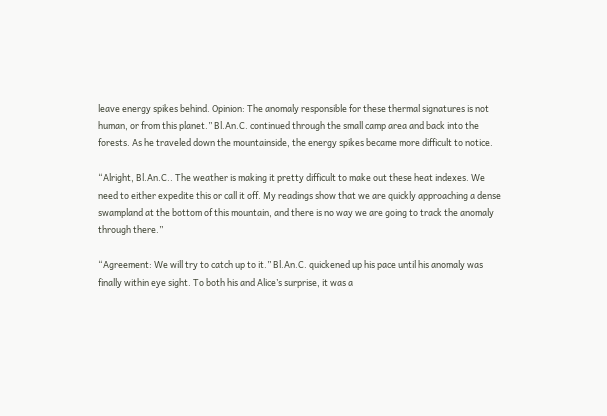leave energy spikes behind. Opinion: The anomaly responsible for these thermal signatures is not human, or from this planet.” Bl.An.C. continued through the small camp area and back into the forests. As he traveled down the mountainside, the energy spikes became more difficult to notice.

“Alright, Bl.An.C.. The weather is making it pretty difficult to make out these heat indexes. We need to either expedite this or call it off. My readings show that we are quickly approaching a dense swampland at the bottom of this mountain, and there is no way we are going to track the anomaly through there.”

“Agreement: We will try to catch up to it.” Bl.An.C. quickened up his pace until his anomaly was finally within eye sight. To both his and Alice’s surprise, it was a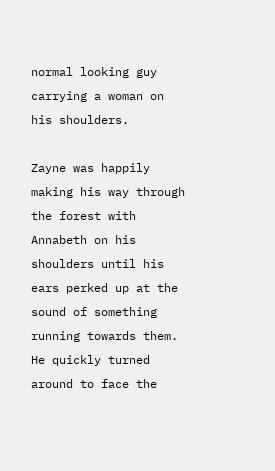normal looking guy carrying a woman on his shoulders.

Zayne was happily making his way through the forest with Annabeth on his shoulders until his ears perked up at the sound of something running towards them. He quickly turned around to face the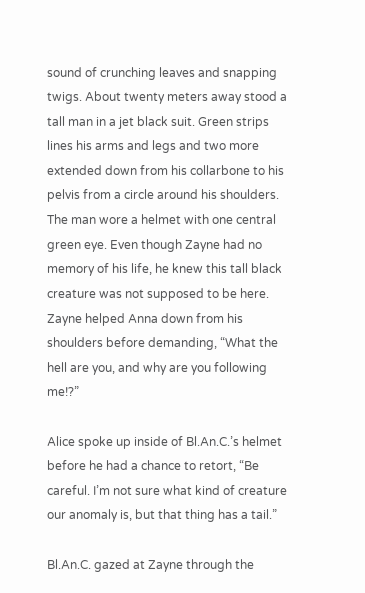sound of crunching leaves and snapping twigs. About twenty meters away stood a tall man in a jet black suit. Green strips lines his arms and legs and two more extended down from his collarbone to his pelvis from a circle around his shoulders. The man wore a helmet with one central green eye. Even though Zayne had no memory of his life, he knew this tall black creature was not supposed to be here. Zayne helped Anna down from his shoulders before demanding, “What the hell are you, and why are you following me!?”

Alice spoke up inside of Bl.An.C.’s helmet before he had a chance to retort, “Be careful. I’m not sure what kind of creature our anomaly is, but that thing has a tail.”

Bl.An.C. gazed at Zayne through the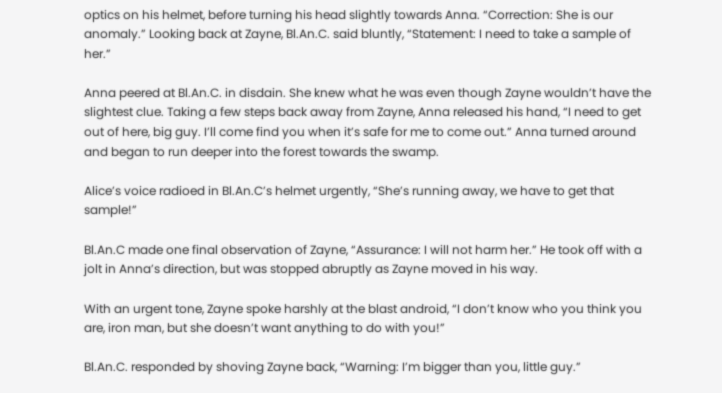optics on his helmet, before turning his head slightly towards Anna. “Correction: She is our anomaly.” Looking back at Zayne, Bl.An.C. said bluntly, “Statement: I need to take a sample of her.”

Anna peered at Bl.An.C. in disdain. She knew what he was even though Zayne wouldn’t have the slightest clue. Taking a few steps back away from Zayne, Anna released his hand, “I need to get out of here, big guy. I’ll come find you when it’s safe for me to come out.” Anna turned around and began to run deeper into the forest towards the swamp.

Alice’s voice radioed in Bl.An.C’s helmet urgently, “She’s running away, we have to get that sample!”

Bl.An.C made one final observation of Zayne, “Assurance: I will not harm her.” He took off with a jolt in Anna’s direction, but was stopped abruptly as Zayne moved in his way.

With an urgent tone, Zayne spoke harshly at the blast android, “I don’t know who you think you are, iron man, but she doesn’t want anything to do with you!”

Bl.An.C. responded by shoving Zayne back, “Warning: I’m bigger than you, little guy.”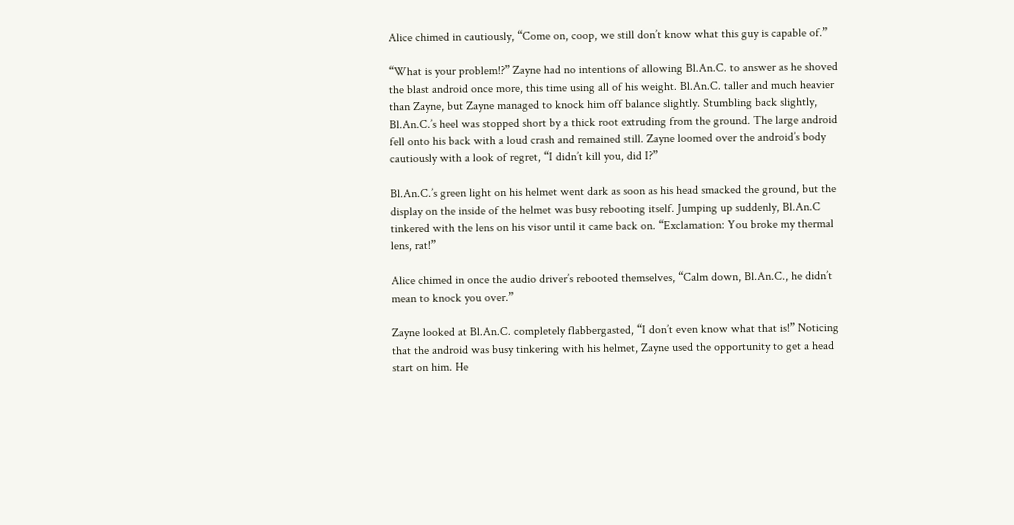Alice chimed in cautiously, “Come on, coop, we still don’t know what this guy is capable of.”

“What is your problem!?” Zayne had no intentions of allowing Bl.An.C. to answer as he shoved the blast android once more, this time using all of his weight. Bl.An.C. taller and much heavier than Zayne, but Zayne managed to knock him off balance slightly. Stumbling back slightly, Bl.An.C.’s heel was stopped short by a thick root extruding from the ground. The large android fell onto his back with a loud crash and remained still. Zayne loomed over the android’s body cautiously with a look of regret, “I didn’t kill you, did I?”

Bl.An.C.’s green light on his helmet went dark as soon as his head smacked the ground, but the display on the inside of the helmet was busy rebooting itself. Jumping up suddenly, Bl.An.C tinkered with the lens on his visor until it came back on. “Exclamation: You broke my thermal lens, rat!”

Alice chimed in once the audio driver’s rebooted themselves, “Calm down, Bl.An.C., he didn’t mean to knock you over.”

Zayne looked at Bl.An.C. completely flabbergasted, “I don’t even know what that is!” Noticing that the android was busy tinkering with his helmet, Zayne used the opportunity to get a head start on him. He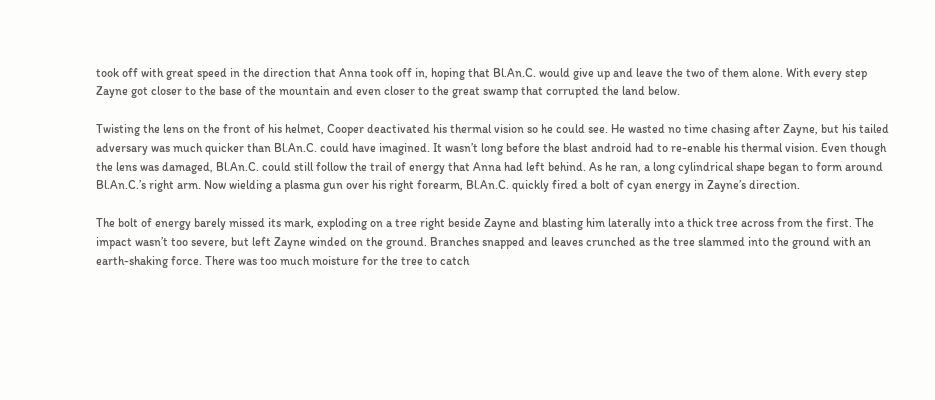took off with great speed in the direction that Anna took off in, hoping that Bl.An.C. would give up and leave the two of them alone. With every step Zayne got closer to the base of the mountain and even closer to the great swamp that corrupted the land below.

Twisting the lens on the front of his helmet, Cooper deactivated his thermal vision so he could see. He wasted no time chasing after Zayne, but his tailed adversary was much quicker than Bl.An.C. could have imagined. It wasn’t long before the blast android had to re-enable his thermal vision. Even though the lens was damaged, Bl.An.C. could still follow the trail of energy that Anna had left behind. As he ran, a long cylindrical shape began to form around Bl.An.C.’s right arm. Now wielding a plasma gun over his right forearm, Bl.An.C. quickly fired a bolt of cyan energy in Zayne’s direction.

The bolt of energy barely missed its mark, exploding on a tree right beside Zayne and blasting him laterally into a thick tree across from the first. The impact wasn’t too severe, but left Zayne winded on the ground. Branches snapped and leaves crunched as the tree slammed into the ground with an earth-shaking force. There was too much moisture for the tree to catch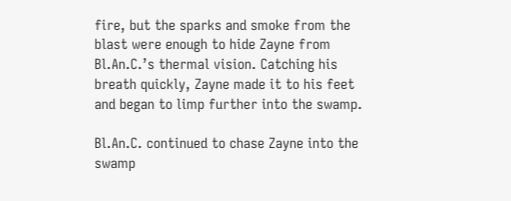fire, but the sparks and smoke from the blast were enough to hide Zayne from Bl.An.C.’s thermal vision. Catching his breath quickly, Zayne made it to his feet and began to limp further into the swamp.

Bl.An.C. continued to chase Zayne into the swamp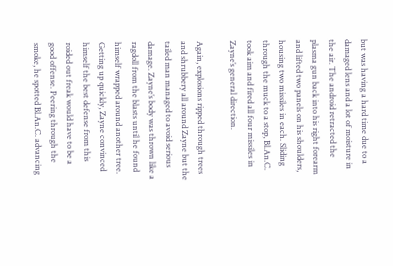but was having a hard time due to a damaged lens and a lot of moisture in the air. The android retracted the plasma gun back into his right forearm and lifted two panels on his shoulders, housing two missiles in each. Sliding through the muck to a stop, Bl.An.C. took aim and fired all four missiles in Zayne’s general direction.

Again, explosions ripped through trees and shrubbery all around Zayne but the tailed man managed to avoid serious damage. Zayne’s body was thrown like a ragdoll from the blasts until he found himself wrapped around another tree. Getting up quickly, Zayne convinced himself the best defense from this roided out freak would have to be a good offense. Peering through the smoke, he spotted Bl.An.C. advancing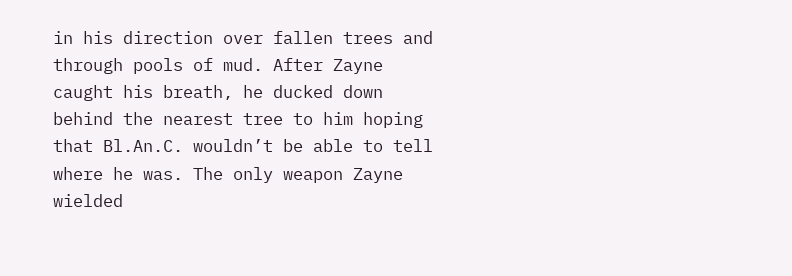in his direction over fallen trees and through pools of mud. After Zayne caught his breath, he ducked down behind the nearest tree to him hoping that Bl.An.C. wouldn’t be able to tell where he was. The only weapon Zayne wielded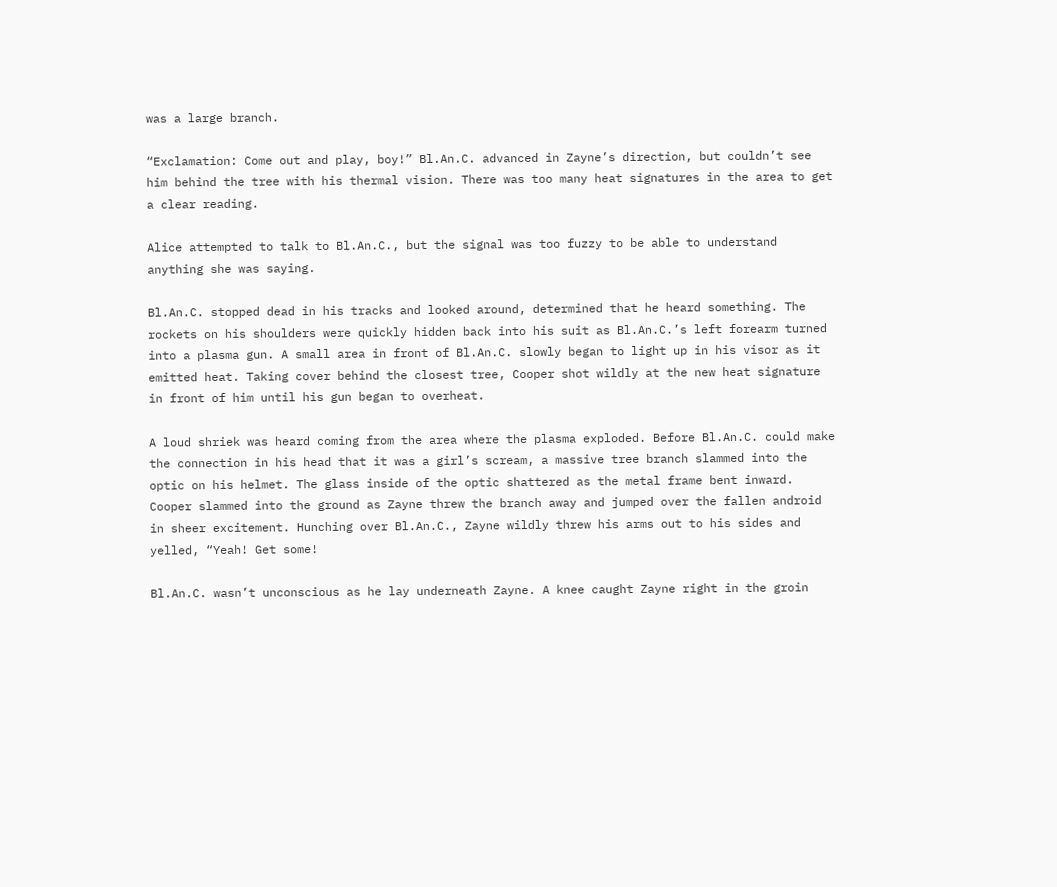was a large branch.

“Exclamation: Come out and play, boy!” Bl.An.C. advanced in Zayne’s direction, but couldn’t see him behind the tree with his thermal vision. There was too many heat signatures in the area to get a clear reading.

Alice attempted to talk to Bl.An.C., but the signal was too fuzzy to be able to understand anything she was saying.

Bl.An.C. stopped dead in his tracks and looked around, determined that he heard something. The rockets on his shoulders were quickly hidden back into his suit as Bl.An.C.’s left forearm turned into a plasma gun. A small area in front of Bl.An.C. slowly began to light up in his visor as it emitted heat. Taking cover behind the closest tree, Cooper shot wildly at the new heat signature in front of him until his gun began to overheat.

A loud shriek was heard coming from the area where the plasma exploded. Before Bl.An.C. could make the connection in his head that it was a girl’s scream, a massive tree branch slammed into the optic on his helmet. The glass inside of the optic shattered as the metal frame bent inward. Cooper slammed into the ground as Zayne threw the branch away and jumped over the fallen android in sheer excitement. Hunching over Bl.An.C., Zayne wildly threw his arms out to his sides and yelled, “Yeah! Get some!

Bl.An.C. wasn’t unconscious as he lay underneath Zayne. A knee caught Zayne right in the groin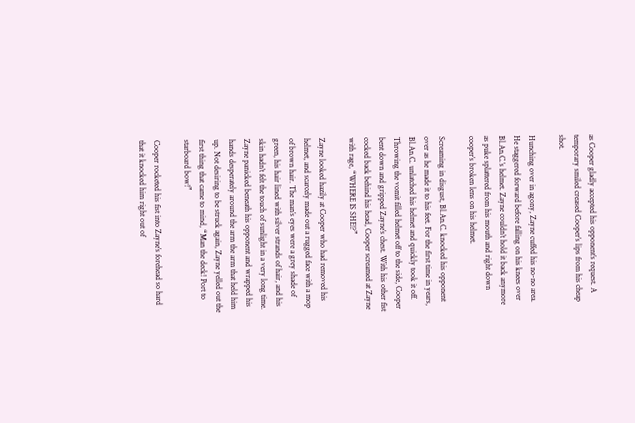as Cooper gladly accepted his opponent’s request. A temporary smiled creased Cooper’s lips from his cheap shot.

Hunching over in agony, Zayne cuffed his no-no area. He staggered forward before falling on his knees over Bl.An.C.’s helmet. Zayne couldn’t hold it back anymore as puke splattered from his mouth and right down cooper’s broken lens on his helmet.

Screaming in disgust, Bl.An.C. knocked his opponent over as he made it to his feet. For the first time in years, Bl.An.C. unlatched his helmet and quickly took it off. Throwing the vomit filled helmet off to the side, Cooper bent down and gripped Zayne’s chest. With his other fist cocked back behind his head, Cooper screamed at Zayne with rage, “WHERE IS SHE!?”

Zayne looked hazily at Cooper who had removed his helmet, and scarcely made out a rugged face with a mop of brown hair. The man’s eyes were a grey shade of green, his hair lined with silver strands of hair, and his skin hadn’t felt the touch of sunlight in a very long time. Zayne panicked beneath his opponent and wrapped his hands desperately around the arm the arm that held him up. Not desiring to be struck again, Zayne yelled out the first thing that came to mind, “Man the deck! Port to starboard bow!”

Cooper rocketed his fist into Zayne’s forehead so hard that it knocked him right out of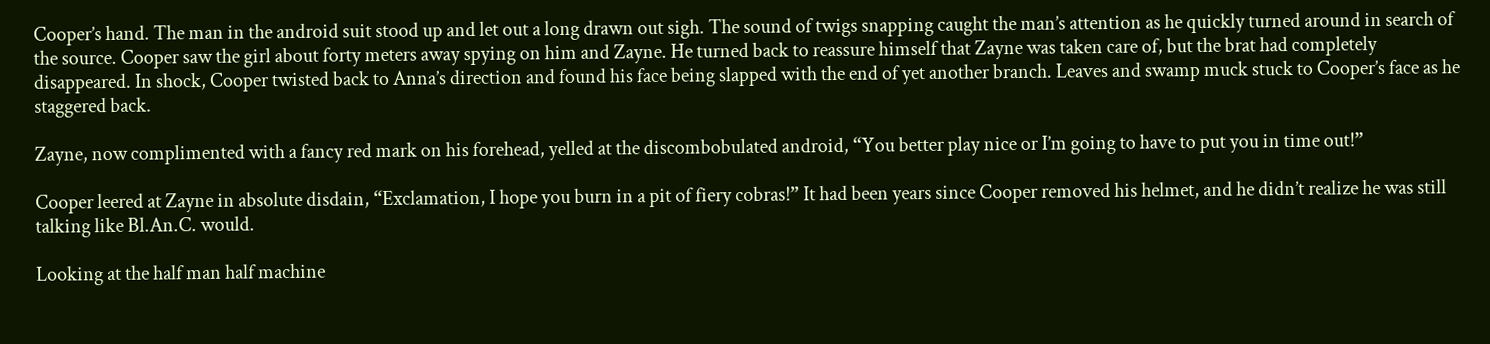Cooper’s hand. The man in the android suit stood up and let out a long drawn out sigh. The sound of twigs snapping caught the man’s attention as he quickly turned around in search of the source. Cooper saw the girl about forty meters away spying on him and Zayne. He turned back to reassure himself that Zayne was taken care of, but the brat had completely disappeared. In shock, Cooper twisted back to Anna’s direction and found his face being slapped with the end of yet another branch. Leaves and swamp muck stuck to Cooper’s face as he staggered back.

Zayne, now complimented with a fancy red mark on his forehead, yelled at the discombobulated android, “You better play nice or I’m going to have to put you in time out!”

Cooper leered at Zayne in absolute disdain, “Exclamation, I hope you burn in a pit of fiery cobras!” It had been years since Cooper removed his helmet, and he didn’t realize he was still talking like Bl.An.C. would.

Looking at the half man half machine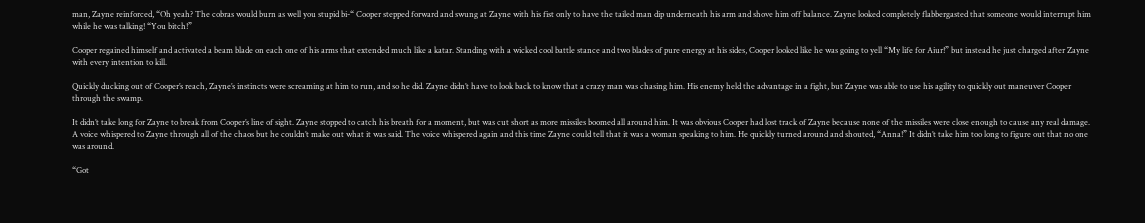man, Zayne reinforced, “Oh yeah? The cobras would burn as well you stupid bi-“ Cooper stepped forward and swung at Zayne with his fist only to have the tailed man dip underneath his arm and shove him off balance. Zayne looked completely flabbergasted that someone would interrupt him while he was talking! “You bitch!”

Cooper regained himself and activated a beam blade on each one of his arms that extended much like a katar. Standing with a wicked cool battle stance and two blades of pure energy at his sides, Cooper looked like he was going to yell “My life for Aiur!” but instead he just charged after Zayne with every intention to kill.

Quickly ducking out of Cooper’s reach, Zayne’s instincts were screaming at him to run, and so he did. Zayne didn’t have to look back to know that a crazy man was chasing him. His enemy held the advantage in a fight, but Zayne was able to use his agility to quickly out maneuver Cooper through the swamp.

It didn’t take long for Zayne to break from Cooper’s line of sight. Zayne stopped to catch his breath for a moment, but was cut short as more missiles boomed all around him. It was obvious Cooper had lost track of Zayne because none of the missiles were close enough to cause any real damage. A voice whispered to Zayne through all of the chaos but he couldn’t make out what it was said. The voice whispered again and this time Zayne could tell that it was a woman speaking to him. He quickly turned around and shouted, “Anna!” It didn’t take him too long to figure out that no one was around.

“Got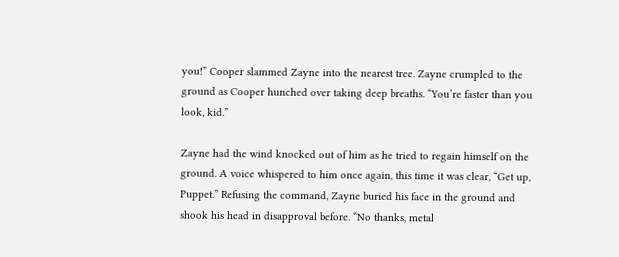you!” Cooper slammed Zayne into the nearest tree. Zayne crumpled to the ground as Cooper hunched over taking deep breaths. “You’re faster than you look, kid.”

Zayne had the wind knocked out of him as he tried to regain himself on the ground. A voice whispered to him once again, this time it was clear, “Get up, Puppet.” Refusing the command, Zayne buried his face in the ground and shook his head in disapproval before. “No thanks, metal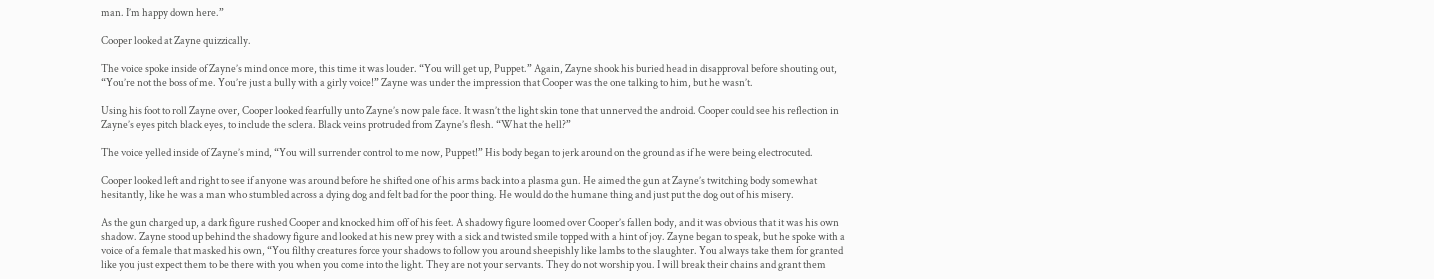man. I’m happy down here.”

Cooper looked at Zayne quizzically.

The voice spoke inside of Zayne’s mind once more, this time it was louder. “You will get up, Puppet.” Again, Zayne shook his buried head in disapproval before shouting out, “You’re not the boss of me. You’re just a bully with a girly voice!” Zayne was under the impression that Cooper was the one talking to him, but he wasn’t.

Using his foot to roll Zayne over, Cooper looked fearfully unto Zayne’s now pale face. It wasn’t the light skin tone that unnerved the android. Cooper could see his reflection in Zayne’s eyes pitch black eyes, to include the sclera. Black veins protruded from Zayne’s flesh. “What the hell?”

The voice yelled inside of Zayne’s mind, “You will surrender control to me now, Puppet!” His body began to jerk around on the ground as if he were being electrocuted.

Cooper looked left and right to see if anyone was around before he shifted one of his arms back into a plasma gun. He aimed the gun at Zayne’s twitching body somewhat hesitantly, like he was a man who stumbled across a dying dog and felt bad for the poor thing. He would do the humane thing and just put the dog out of his misery.

As the gun charged up, a dark figure rushed Cooper and knocked him off of his feet. A shadowy figure loomed over Cooper’s fallen body, and it was obvious that it was his own shadow. Zayne stood up behind the shadowy figure and looked at his new prey with a sick and twisted smile topped with a hint of joy. Zayne began to speak, but he spoke with a voice of a female that masked his own, “You filthy creatures force your shadows to follow you around sheepishly like lambs to the slaughter. You always take them for granted like you just expect them to be there with you when you come into the light. They are not your servants. They do not worship you. I will break their chains and grant them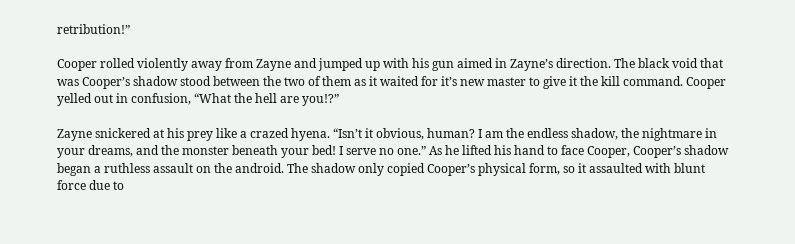retribution!”

Cooper rolled violently away from Zayne and jumped up with his gun aimed in Zayne’s direction. The black void that was Cooper’s shadow stood between the two of them as it waited for it’s new master to give it the kill command. Cooper yelled out in confusion, “What the hell are you!?”

Zayne snickered at his prey like a crazed hyena. “Isn’t it obvious, human? I am the endless shadow, the nightmare in your dreams, and the monster beneath your bed! I serve no one.” As he lifted his hand to face Cooper, Cooper’s shadow began a ruthless assault on the android. The shadow only copied Cooper’s physical form, so it assaulted with blunt force due to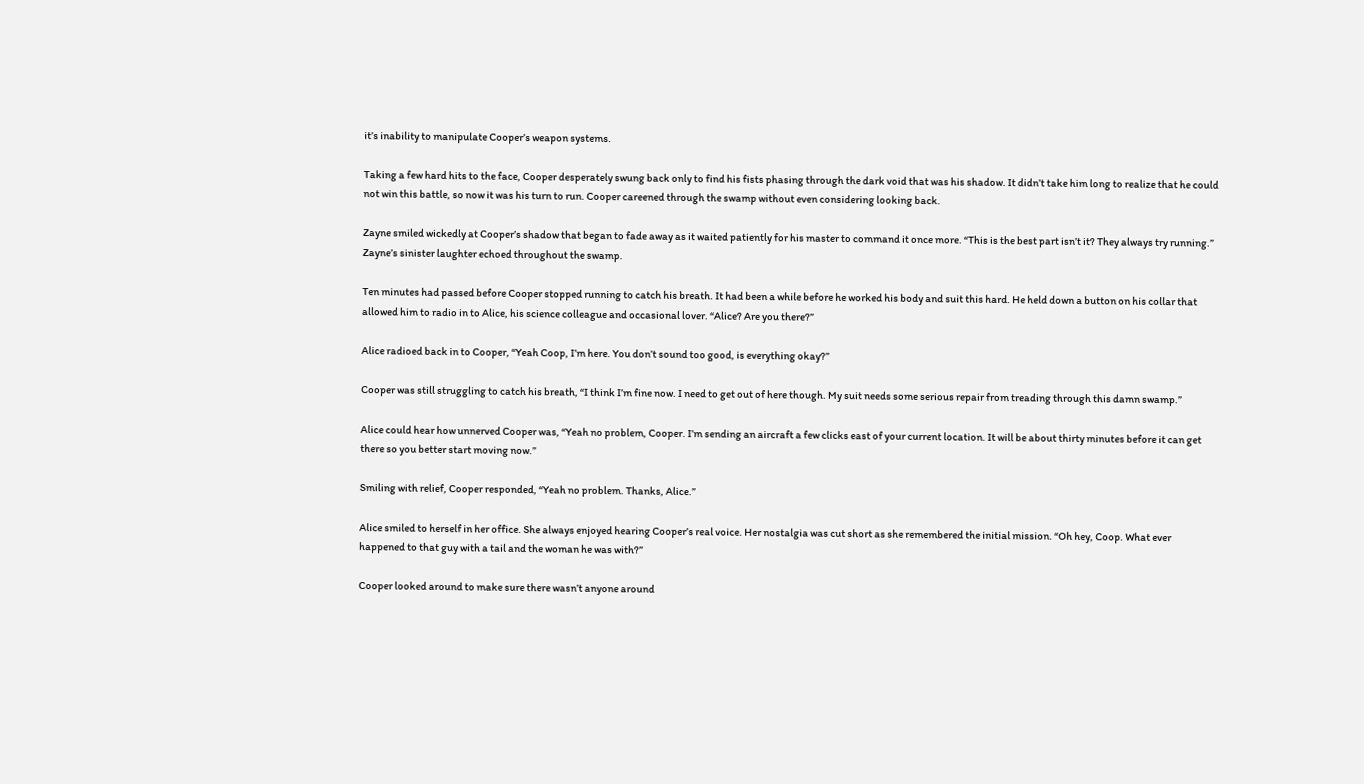it’s inability to manipulate Cooper’s weapon systems.

Taking a few hard hits to the face, Cooper desperately swung back only to find his fists phasing through the dark void that was his shadow. It didn’t take him long to realize that he could not win this battle, so now it was his turn to run. Cooper careened through the swamp without even considering looking back.

Zayne smiled wickedly at Cooper’s shadow that began to fade away as it waited patiently for his master to command it once more. “This is the best part isn’t it? They always try running.” Zayne’s sinister laughter echoed throughout the swamp.

Ten minutes had passed before Cooper stopped running to catch his breath. It had been a while before he worked his body and suit this hard. He held down a button on his collar that allowed him to radio in to Alice, his science colleague and occasional lover. “Alice? Are you there?”

Alice radioed back in to Cooper, “Yeah Coop, I’m here. You don’t sound too good, is everything okay?”

Cooper was still struggling to catch his breath, “I think I’m fine now. I need to get out of here though. My suit needs some serious repair from treading through this damn swamp.”

Alice could hear how unnerved Cooper was, “Yeah no problem, Cooper. I’m sending an aircraft a few clicks east of your current location. It will be about thirty minutes before it can get there so you better start moving now.”

Smiling with relief, Cooper responded, “Yeah no problem. Thanks, Alice.”

Alice smiled to herself in her office. She always enjoyed hearing Cooper’s real voice. Her nostalgia was cut short as she remembered the initial mission. “Oh hey, Coop. What ever happened to that guy with a tail and the woman he was with?”

Cooper looked around to make sure there wasn’t anyone around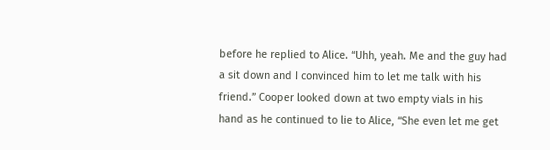before he replied to Alice. “Uhh, yeah. Me and the guy had a sit down and I convinced him to let me talk with his friend.” Cooper looked down at two empty vials in his hand as he continued to lie to Alice, “She even let me get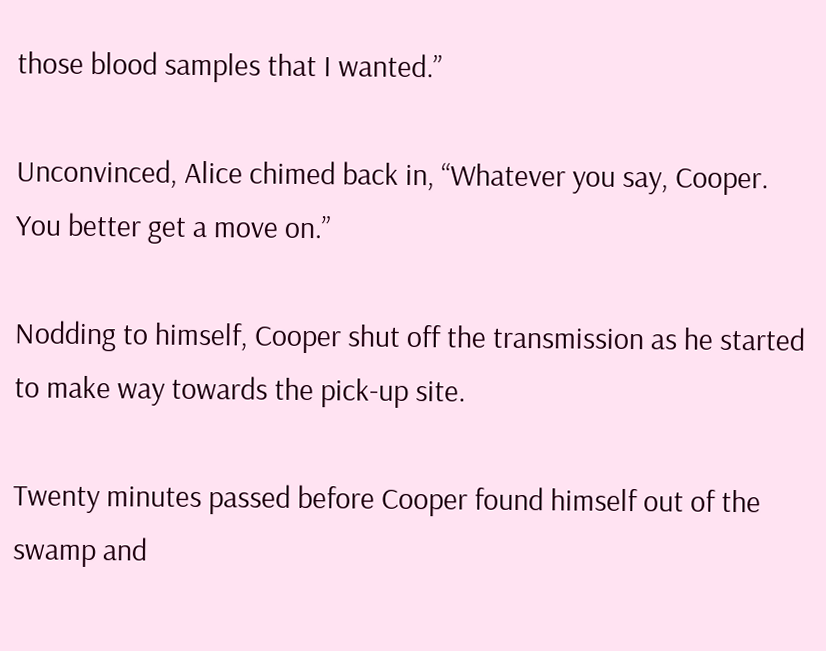those blood samples that I wanted.”

Unconvinced, Alice chimed back in, “Whatever you say, Cooper. You better get a move on.”

Nodding to himself, Cooper shut off the transmission as he started to make way towards the pick-up site.

Twenty minutes passed before Cooper found himself out of the swamp and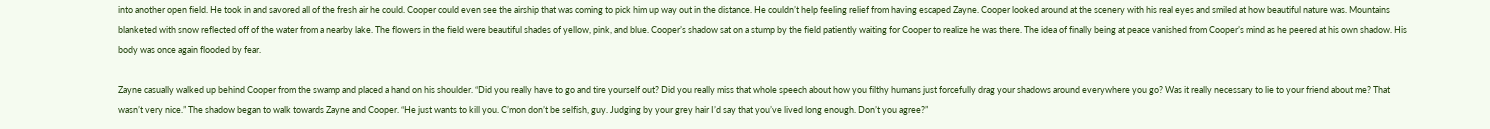into another open field. He took in and savored all of the fresh air he could. Cooper could even see the airship that was coming to pick him up way out in the distance. He couldn’t help feeling relief from having escaped Zayne. Cooper looked around at the scenery with his real eyes and smiled at how beautiful nature was. Mountains blanketed with snow reflected off of the water from a nearby lake. The flowers in the field were beautiful shades of yellow, pink, and blue. Cooper’s shadow sat on a stump by the field patiently waiting for Cooper to realize he was there. The idea of finally being at peace vanished from Cooper’s mind as he peered at his own shadow. His body was once again flooded by fear.

Zayne casually walked up behind Cooper from the swamp and placed a hand on his shoulder. “Did you really have to go and tire yourself out? Did you really miss that whole speech about how you filthy humans just forcefully drag your shadows around everywhere you go? Was it really necessary to lie to your friend about me? That wasn’t very nice.” The shadow began to walk towards Zayne and Cooper. “He just wants to kill you. C’mon don’t be selfish, guy. Judging by your grey hair I’d say that you’ve lived long enough. Don’t you agree?”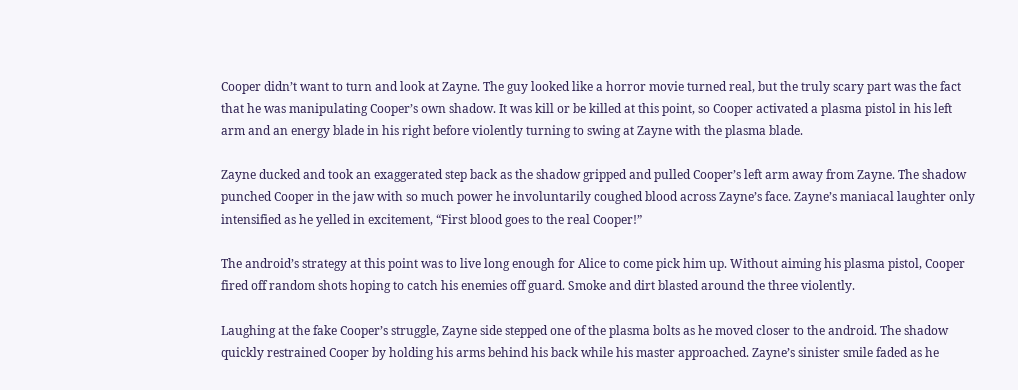Cooper didn’t want to turn and look at Zayne. The guy looked like a horror movie turned real, but the truly scary part was the fact that he was manipulating Cooper’s own shadow. It was kill or be killed at this point, so Cooper activated a plasma pistol in his left arm and an energy blade in his right before violently turning to swing at Zayne with the plasma blade.

Zayne ducked and took an exaggerated step back as the shadow gripped and pulled Cooper’s left arm away from Zayne. The shadow punched Cooper in the jaw with so much power he involuntarily coughed blood across Zayne’s face. Zayne’s maniacal laughter only intensified as he yelled in excitement, “First blood goes to the real Cooper!”

The android’s strategy at this point was to live long enough for Alice to come pick him up. Without aiming his plasma pistol, Cooper fired off random shots hoping to catch his enemies off guard. Smoke and dirt blasted around the three violently.

Laughing at the fake Cooper’s struggle, Zayne side stepped one of the plasma bolts as he moved closer to the android. The shadow quickly restrained Cooper by holding his arms behind his back while his master approached. Zayne’s sinister smile faded as he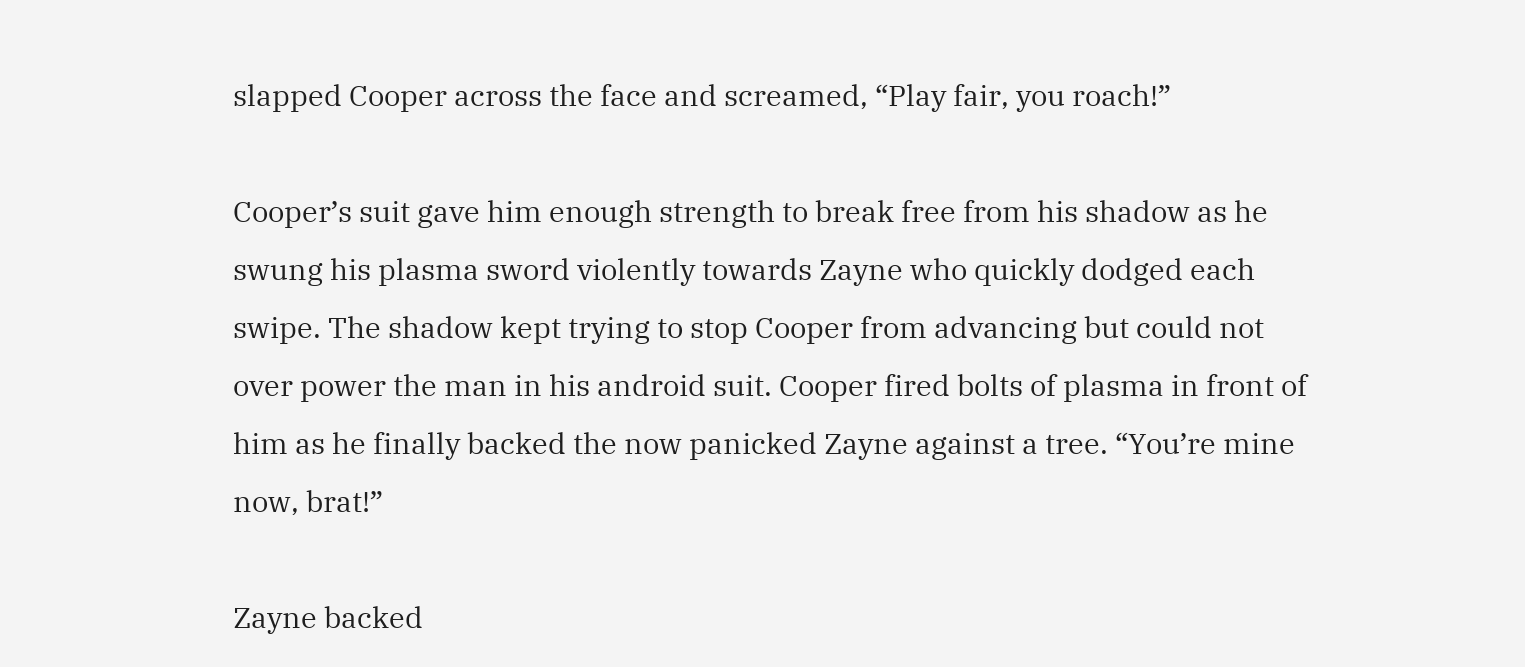slapped Cooper across the face and screamed, “Play fair, you roach!”

Cooper’s suit gave him enough strength to break free from his shadow as he swung his plasma sword violently towards Zayne who quickly dodged each swipe. The shadow kept trying to stop Cooper from advancing but could not over power the man in his android suit. Cooper fired bolts of plasma in front of him as he finally backed the now panicked Zayne against a tree. “You’re mine now, brat!”

Zayne backed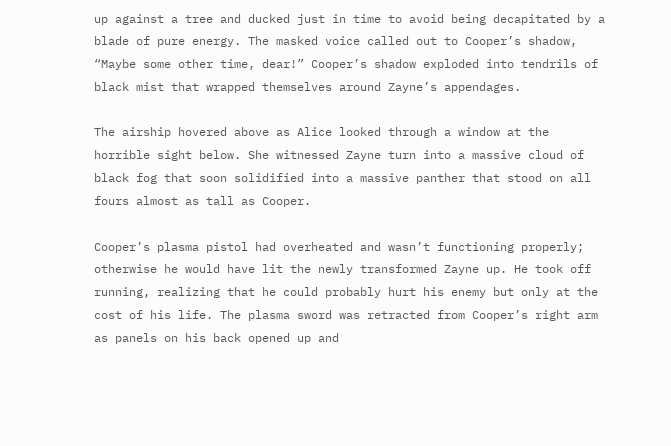up against a tree and ducked just in time to avoid being decapitated by a blade of pure energy. The masked voice called out to Cooper’s shadow, “Maybe some other time, dear!” Cooper’s shadow exploded into tendrils of black mist that wrapped themselves around Zayne’s appendages.

The airship hovered above as Alice looked through a window at the horrible sight below. She witnessed Zayne turn into a massive cloud of black fog that soon solidified into a massive panther that stood on all fours almost as tall as Cooper.

Cooper’s plasma pistol had overheated and wasn’t functioning properly; otherwise he would have lit the newly transformed Zayne up. He took off running, realizing that he could probably hurt his enemy but only at the cost of his life. The plasma sword was retracted from Cooper’s right arm as panels on his back opened up and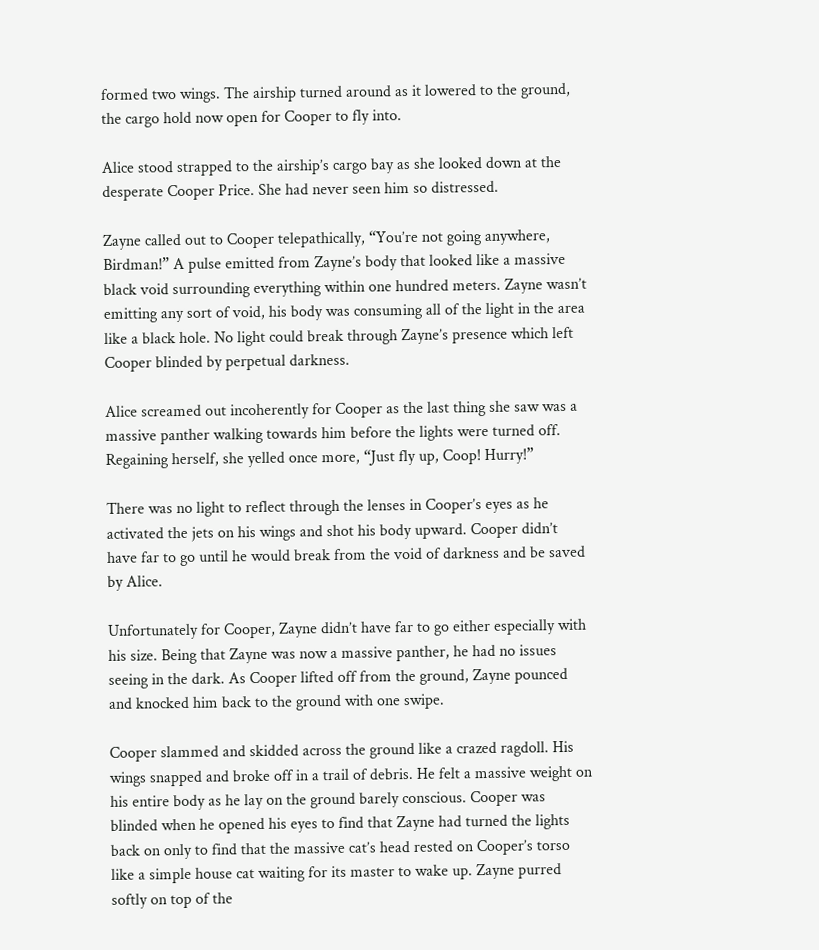formed two wings. The airship turned around as it lowered to the ground, the cargo hold now open for Cooper to fly into.

Alice stood strapped to the airship’s cargo bay as she looked down at the desperate Cooper Price. She had never seen him so distressed.

Zayne called out to Cooper telepathically, “You’re not going anywhere, Birdman!” A pulse emitted from Zayne’s body that looked like a massive black void surrounding everything within one hundred meters. Zayne wasn’t emitting any sort of void, his body was consuming all of the light in the area like a black hole. No light could break through Zayne’s presence which left Cooper blinded by perpetual darkness.

Alice screamed out incoherently for Cooper as the last thing she saw was a massive panther walking towards him before the lights were turned off. Regaining herself, she yelled once more, “Just fly up, Coop! Hurry!”

There was no light to reflect through the lenses in Cooper’s eyes as he activated the jets on his wings and shot his body upward. Cooper didn’t have far to go until he would break from the void of darkness and be saved by Alice.

Unfortunately for Cooper, Zayne didn’t have far to go either especially with his size. Being that Zayne was now a massive panther, he had no issues seeing in the dark. As Cooper lifted off from the ground, Zayne pounced and knocked him back to the ground with one swipe.

Cooper slammed and skidded across the ground like a crazed ragdoll. His wings snapped and broke off in a trail of debris. He felt a massive weight on his entire body as he lay on the ground barely conscious. Cooper was blinded when he opened his eyes to find that Zayne had turned the lights back on only to find that the massive cat’s head rested on Cooper’s torso like a simple house cat waiting for its master to wake up. Zayne purred softly on top of the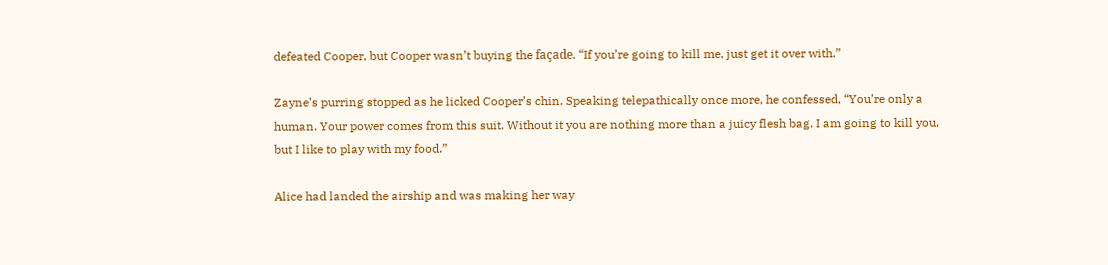defeated Cooper, but Cooper wasn’t buying the façade. “If you’re going to kill me, just get it over with.”

Zayne’s purring stopped as he licked Cooper’s chin. Speaking telepathically once more, he confessed, “You’re only a human. Your power comes from this suit. Without it you are nothing more than a juicy flesh bag. I am going to kill you, but I like to play with my food.”

Alice had landed the airship and was making her way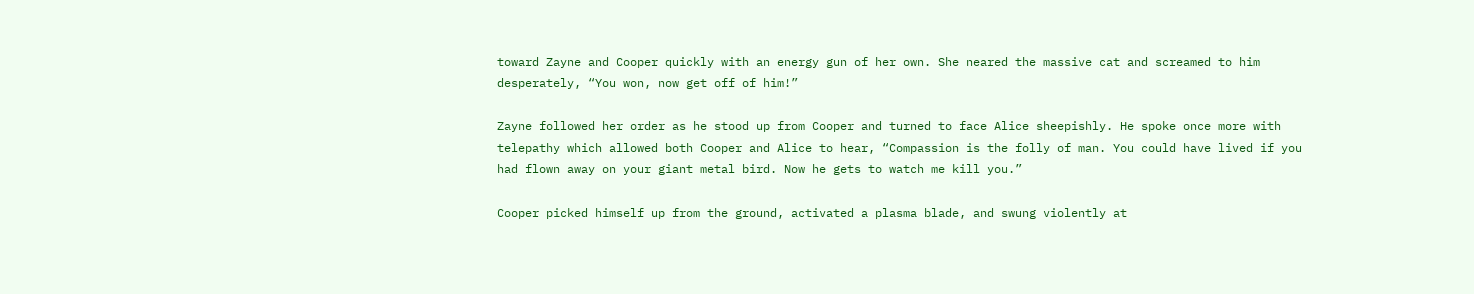toward Zayne and Cooper quickly with an energy gun of her own. She neared the massive cat and screamed to him desperately, “You won, now get off of him!”

Zayne followed her order as he stood up from Cooper and turned to face Alice sheepishly. He spoke once more with telepathy which allowed both Cooper and Alice to hear, “Compassion is the folly of man. You could have lived if you had flown away on your giant metal bird. Now he gets to watch me kill you.”

Cooper picked himself up from the ground, activated a plasma blade, and swung violently at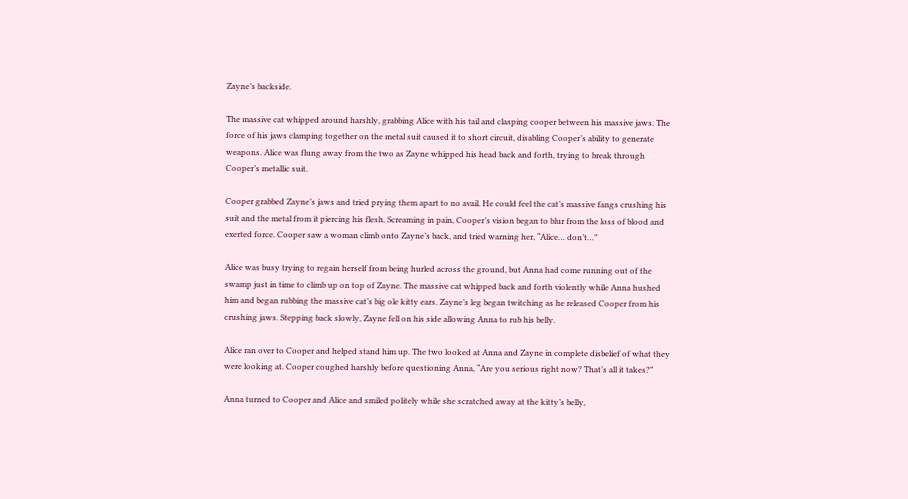Zayne’s backside.

The massive cat whipped around harshly, grabbing Alice with his tail and clasping cooper between his massive jaws. The force of his jaws clamping together on the metal suit caused it to short circuit, disabling Cooper’s ability to generate weapons. Alice was flung away from the two as Zayne whipped his head back and forth, trying to break through Cooper’s metallic suit.

Cooper grabbed Zayne’s jaws and tried prying them apart to no avail. He could feel the cat’s massive fangs crushing his suit and the metal from it piercing his flesh. Screaming in pain, Cooper’s vision began to blur from the loss of blood and exerted force. Cooper saw a woman climb onto Zayne’s back, and tried warning her, “Alice… don’t…”

Alice was busy trying to regain herself from being hurled across the ground, but Anna had come running out of the swamp just in time to climb up on top of Zayne. The massive cat whipped back and forth violently while Anna hushed him and began rubbing the massive cat’s big ole kitty ears. Zayne’s leg began twitching as he released Cooper from his crushing jaws. Stepping back slowly, Zayne fell on his side allowing Anna to rub his belly.

Alice ran over to Cooper and helped stand him up. The two looked at Anna and Zayne in complete disbelief of what they were looking at. Cooper coughed harshly before questioning Anna, “Are you serious right now? That’s all it takes?”

Anna turned to Cooper and Alice and smiled politely while she scratched away at the kitty’s belly,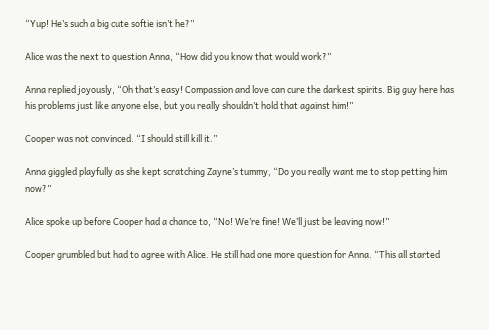“Yup! He’s such a big cute softie isn’t he?”

Alice was the next to question Anna, “How did you know that would work?”

Anna replied joyously, “Oh that’s easy! Compassion and love can cure the darkest spirits. Big guy here has his problems just like anyone else, but you really shouldn’t hold that against him!”

Cooper was not convinced. “I should still kill it.”

Anna giggled playfully as she kept scratching Zayne’s tummy, “Do you really want me to stop petting him now?”

Alice spoke up before Cooper had a chance to, “No! We’re fine! We’ll just be leaving now!”

Cooper grumbled but had to agree with Alice. He still had one more question for Anna. “This all started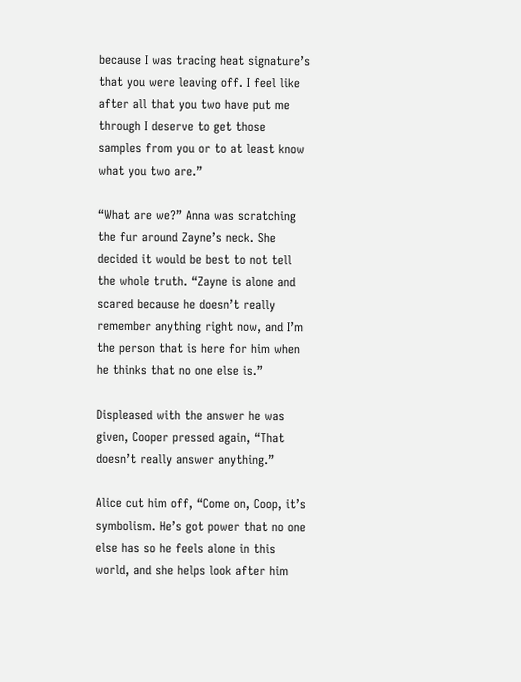because I was tracing heat signature’s that you were leaving off. I feel like after all that you two have put me through I deserve to get those samples from you or to at least know what you two are.”

“What are we?” Anna was scratching the fur around Zayne’s neck. She decided it would be best to not tell the whole truth. “Zayne is alone and scared because he doesn’t really remember anything right now, and I’m the person that is here for him when he thinks that no one else is.”

Displeased with the answer he was given, Cooper pressed again, “That doesn’t really answer anything.”

Alice cut him off, “Come on, Coop, it’s symbolism. He’s got power that no one else has so he feels alone in this world, and she helps look after him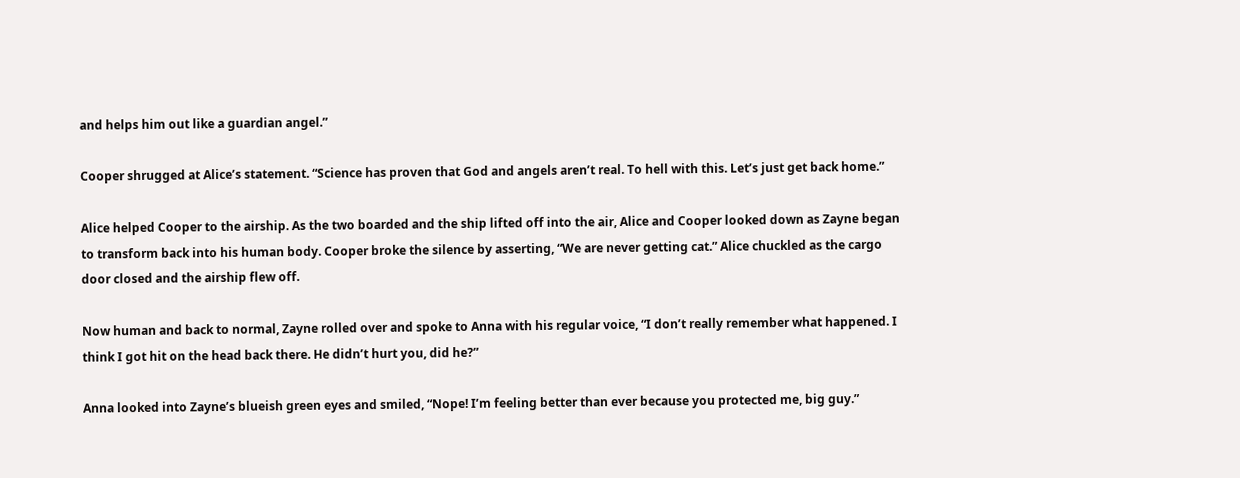and helps him out like a guardian angel.”

Cooper shrugged at Alice’s statement. “Science has proven that God and angels aren’t real. To hell with this. Let’s just get back home.”

Alice helped Cooper to the airship. As the two boarded and the ship lifted off into the air, Alice and Cooper looked down as Zayne began to transform back into his human body. Cooper broke the silence by asserting, “We are never getting cat.” Alice chuckled as the cargo door closed and the airship flew off.

Now human and back to normal, Zayne rolled over and spoke to Anna with his regular voice, “I don’t really remember what happened. I think I got hit on the head back there. He didn’t hurt you, did he?”

Anna looked into Zayne’s blueish green eyes and smiled, “Nope! I’m feeling better than ever because you protected me, big guy.”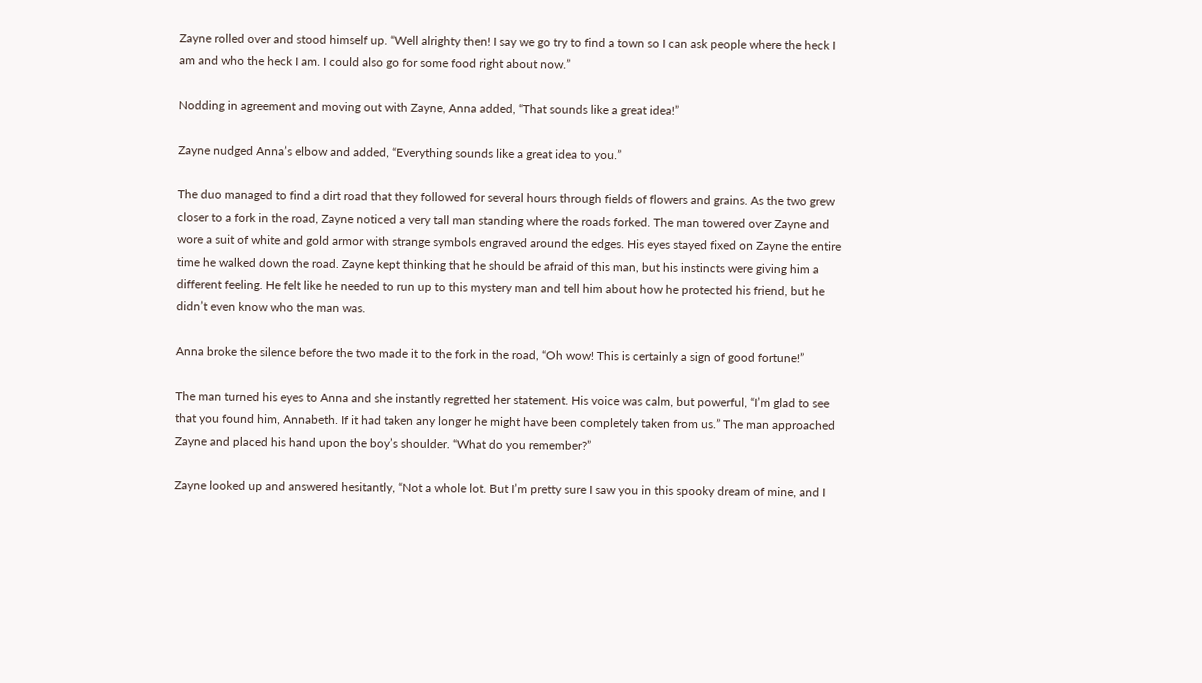Zayne rolled over and stood himself up. “Well alrighty then! I say we go try to find a town so I can ask people where the heck I am and who the heck I am. I could also go for some food right about now.”

Nodding in agreement and moving out with Zayne, Anna added, “That sounds like a great idea!”

Zayne nudged Anna’s elbow and added, “Everything sounds like a great idea to you.”

The duo managed to find a dirt road that they followed for several hours through fields of flowers and grains. As the two grew closer to a fork in the road, Zayne noticed a very tall man standing where the roads forked. The man towered over Zayne and wore a suit of white and gold armor with strange symbols engraved around the edges. His eyes stayed fixed on Zayne the entire time he walked down the road. Zayne kept thinking that he should be afraid of this man, but his instincts were giving him a different feeling. He felt like he needed to run up to this mystery man and tell him about how he protected his friend, but he didn’t even know who the man was.

Anna broke the silence before the two made it to the fork in the road, “Oh wow! This is certainly a sign of good fortune!”

The man turned his eyes to Anna and she instantly regretted her statement. His voice was calm, but powerful, “I’m glad to see that you found him, Annabeth. If it had taken any longer he might have been completely taken from us.” The man approached Zayne and placed his hand upon the boy’s shoulder. “What do you remember?”

Zayne looked up and answered hesitantly, “Not a whole lot. But I’m pretty sure I saw you in this spooky dream of mine, and I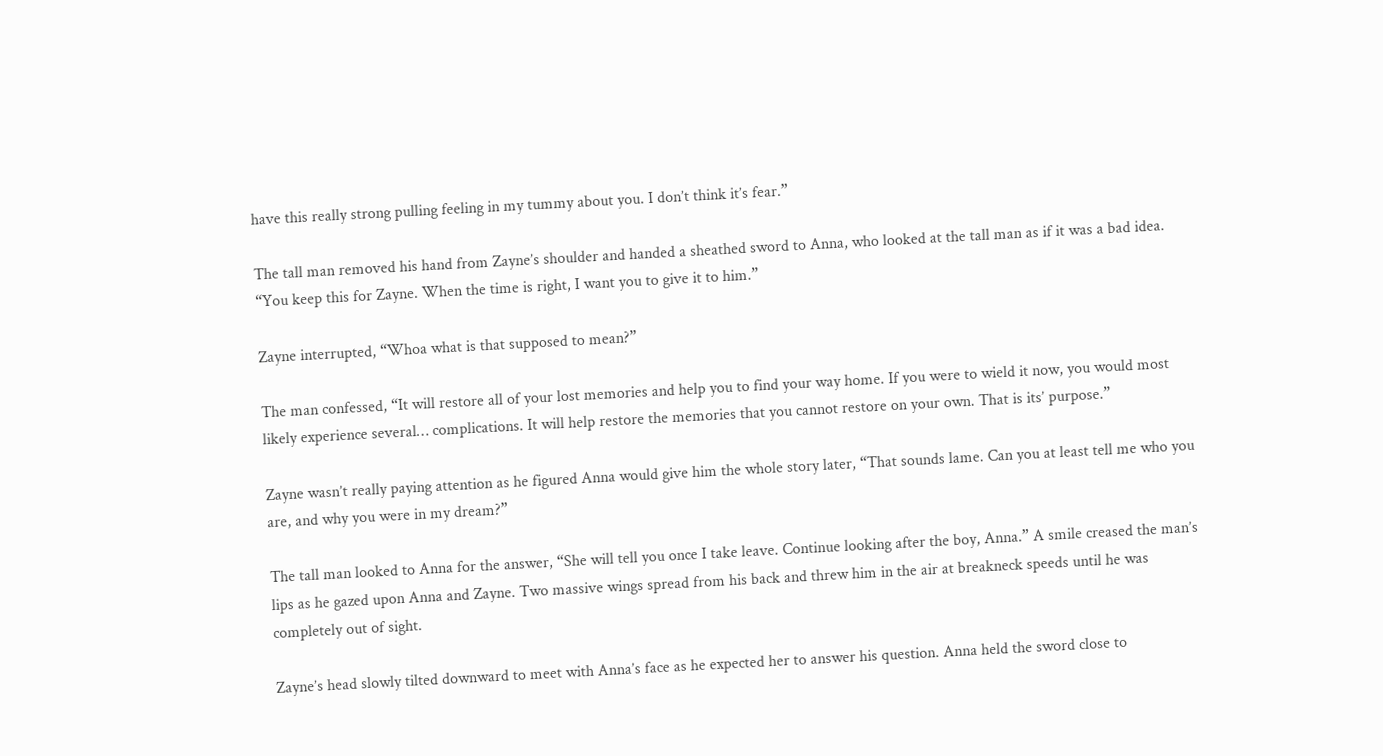have this really strong pulling feeling in my tummy about you. I don’t think it’s fear.”

The tall man removed his hand from Zayne’s shoulder and handed a sheathed sword to Anna, who looked at the tall man as if it was a bad idea. “You keep this for Zayne. When the time is right, I want you to give it to him.”

Zayne interrupted, “Whoa what is that supposed to mean?”

The man confessed, “It will restore all of your lost memories and help you to find your way home. If you were to wield it now, you would most likely experience several… complications. It will help restore the memories that you cannot restore on your own. That is its’ purpose.”

Zayne wasn’t really paying attention as he figured Anna would give him the whole story later, “That sounds lame. Can you at least tell me who you are, and why you were in my dream?”

The tall man looked to Anna for the answer, “She will tell you once I take leave. Continue looking after the boy, Anna.” A smile creased the man’s lips as he gazed upon Anna and Zayne. Two massive wings spread from his back and threw him in the air at breakneck speeds until he was completely out of sight.

Zayne’s head slowly tilted downward to meet with Anna’s face as he expected her to answer his question. Anna held the sword close to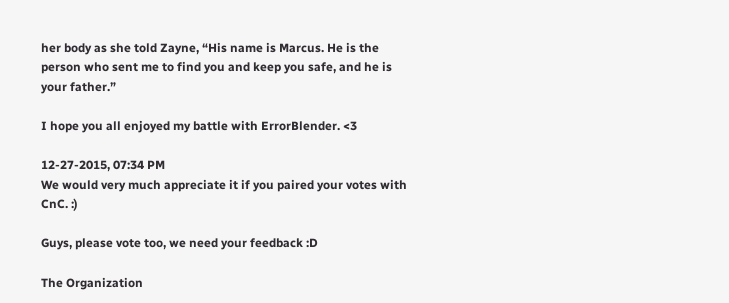her body as she told Zayne, “His name is Marcus. He is the person who sent me to find you and keep you safe, and he is your father.”

I hope you all enjoyed my battle with ErrorBlender. <3

12-27-2015, 07:34 PM
We would very much appreciate it if you paired your votes with CnC. :)

Guys, please vote too, we need your feedback :D

The Organization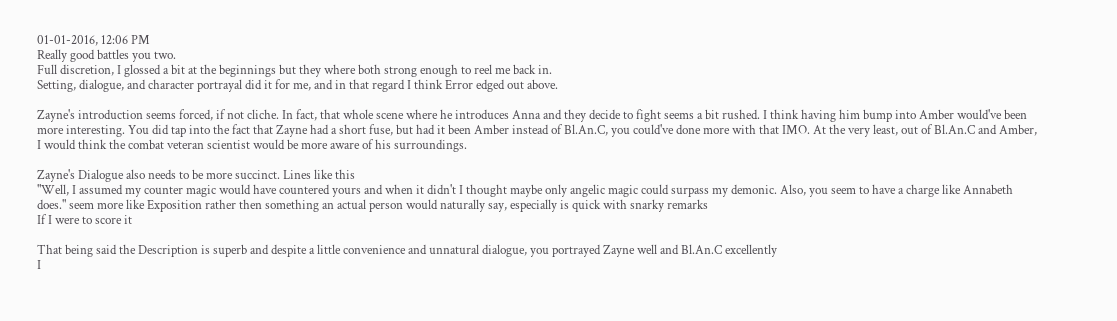01-01-2016, 12:06 PM
Really good battles you two.
Full discretion, I glossed a bit at the beginnings but they where both strong enough to reel me back in.
Setting, dialogue, and character portrayal did it for me, and in that regard I think Error edged out above.

Zayne's introduction seems forced, if not cliche. In fact, that whole scene where he introduces Anna and they decide to fight seems a bit rushed. I think having him bump into Amber would've been more interesting. You did tap into the fact that Zayne had a short fuse, but had it been Amber instead of Bl.An.C, you could've done more with that IMO. At the very least, out of Bl.An.C and Amber, I would think the combat veteran scientist would be more aware of his surroundings.

Zayne's Dialogue also needs to be more succinct. Lines like this
"Well, I assumed my counter magic would have countered yours and when it didn't I thought maybe only angelic magic could surpass my demonic. Also, you seem to have a charge like Annabeth does." seem more like Exposition rather then something an actual person would naturally say, especially is quick with snarky remarks
If I were to score it

That being said the Description is superb and despite a little convenience and unnatural dialogue, you portrayed Zayne well and Bl.An.C excellently
I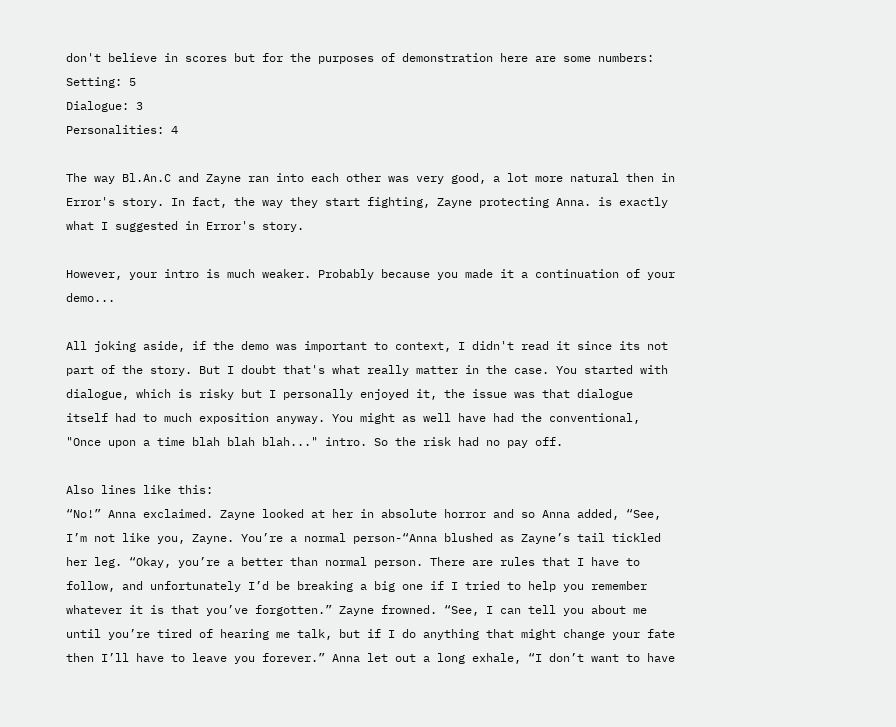don't believe in scores but for the purposes of demonstration here are some numbers:
Setting: 5
Dialogue: 3
Personalities: 4

The way Bl.An.C and Zayne ran into each other was very good, a lot more natural then in Error's story. In fact, the way they start fighting, Zayne protecting Anna. is exactly what I suggested in Error's story.

However, your intro is much weaker. Probably because you made it a continuation of your demo...

All joking aside, if the demo was important to context, I didn't read it since its not part of the story. But I doubt that's what really matter in the case. You started with dialogue, which is risky but I personally enjoyed it, the issue was that dialogue itself had to much exposition anyway. You might as well have had the conventional, "Once upon a time blah blah blah..." intro. So the risk had no pay off.

Also lines like this:
“No!” Anna exclaimed. Zayne looked at her in absolute horror and so Anna added, “See, I’m not like you, Zayne. You’re a normal person-“Anna blushed as Zayne’s tail tickled her leg. “Okay, you’re a better than normal person. There are rules that I have to follow, and unfortunately I’d be breaking a big one if I tried to help you remember whatever it is that you’ve forgotten.” Zayne frowned. “See, I can tell you about me until you’re tired of hearing me talk, but if I do anything that might change your fate then I’ll have to leave you forever.” Anna let out a long exhale, “I don’t want to have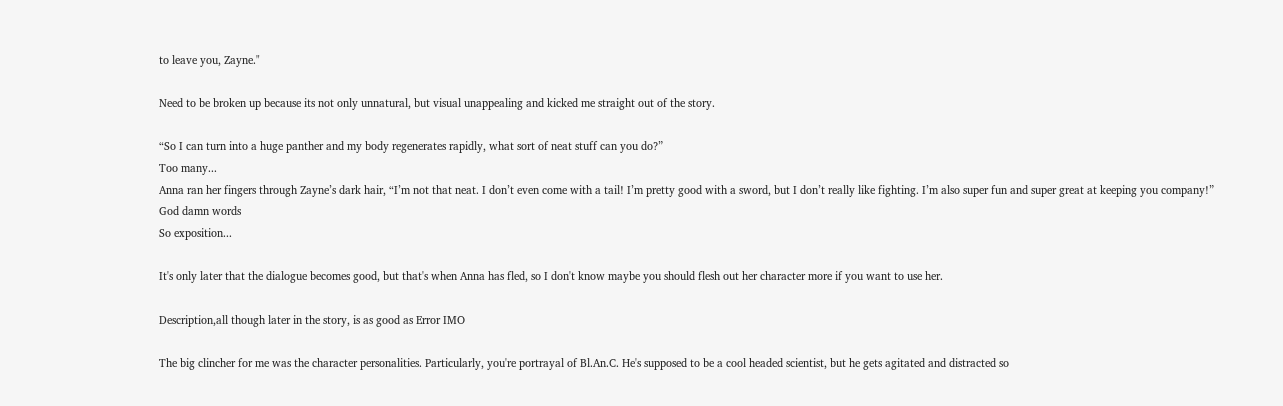to leave you, Zayne."

Need to be broken up because its not only unnatural, but visual unappealing and kicked me straight out of the story.

“So I can turn into a huge panther and my body regenerates rapidly, what sort of neat stuff can you do?”
Too many...
Anna ran her fingers through Zayne’s dark hair, “I’m not that neat. I don’t even come with a tail! I’m pretty good with a sword, but I don’t really like fighting. I’m also super fun and super great at keeping you company!”
God damn words
So exposition...

It's only later that the dialogue becomes good, but that's when Anna has fled, so I don't know maybe you should flesh out her character more if you want to use her.

Description,all though later in the story, is as good as Error IMO

The big clincher for me was the character personalities. Particularly, you're portrayal of Bl.An.C. He's supposed to be a cool headed scientist, but he gets agitated and distracted so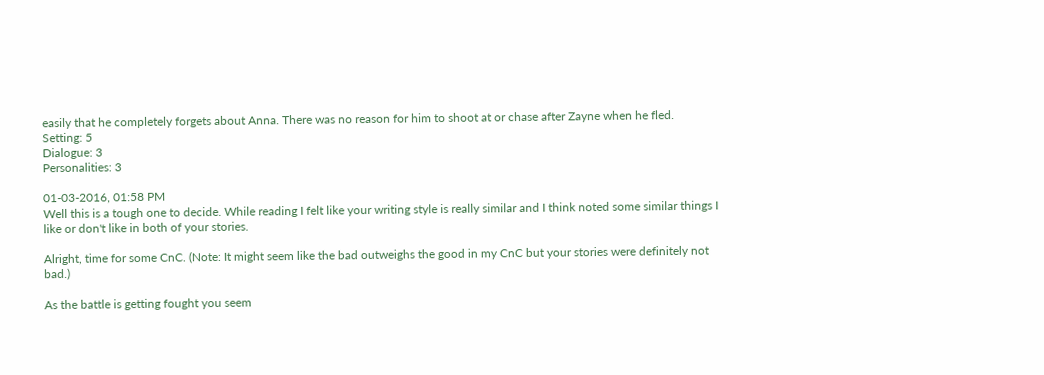easily that he completely forgets about Anna. There was no reason for him to shoot at or chase after Zayne when he fled.
Setting: 5
Dialogue: 3
Personalities: 3

01-03-2016, 01:58 PM
Well this is a tough one to decide. While reading I felt like your writing style is really similar and I think noted some similar things I like or don't like in both of your stories.

Alright, time for some CnC. (Note: It might seem like the bad outweighs the good in my CnC but your stories were definitely not bad.)

As the battle is getting fought you seem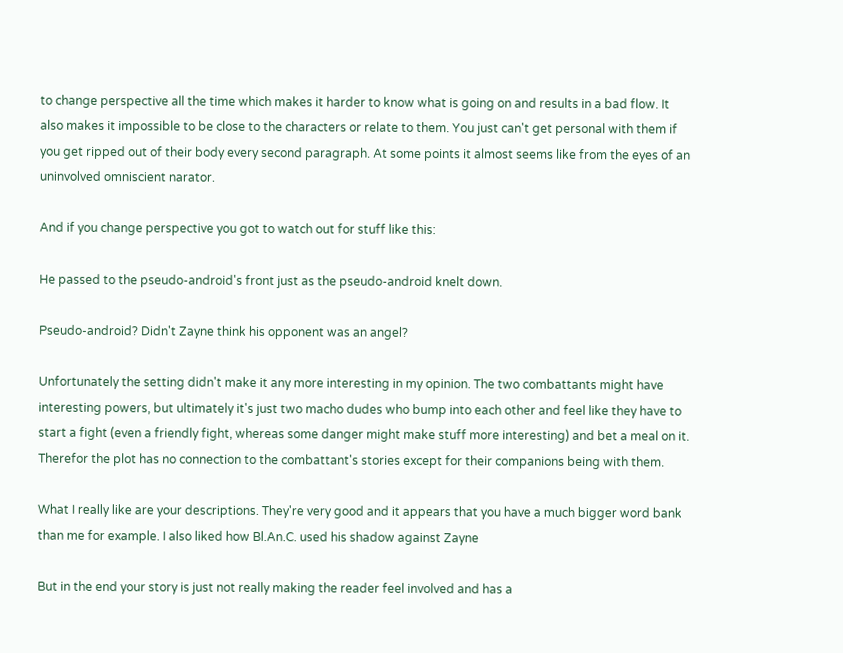to change perspective all the time which makes it harder to know what is going on and results in a bad flow. It also makes it impossible to be close to the characters or relate to them. You just can't get personal with them if you get ripped out of their body every second paragraph. At some points it almost seems like from the eyes of an uninvolved omniscient narator.

And if you change perspective you got to watch out for stuff like this:

He passed to the pseudo-android's front just as the pseudo-android knelt down.

Pseudo-android? Didn't Zayne think his opponent was an angel?

Unfortunately the setting didn't make it any more interesting in my opinion. The two combattants might have interesting powers, but ultimately it's just two macho dudes who bump into each other and feel like they have to start a fight (even a friendly fight, whereas some danger might make stuff more interesting) and bet a meal on it. Therefor the plot has no connection to the combattant's stories except for their companions being with them.

What I really like are your descriptions. They're very good and it appears that you have a much bigger word bank than me for example. I also liked how Bl.An.C. used his shadow against Zayne

But in the end your story is just not really making the reader feel involved and has a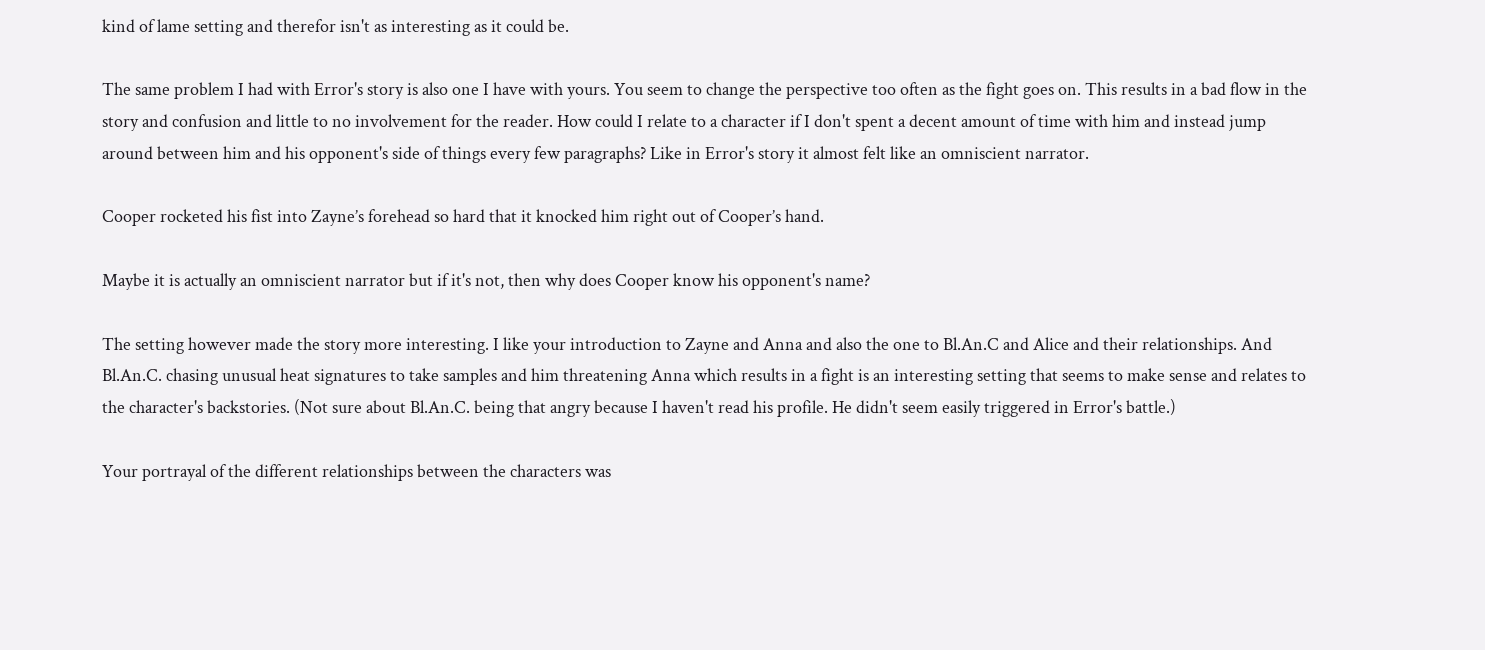kind of lame setting and therefor isn't as interesting as it could be.

The same problem I had with Error's story is also one I have with yours. You seem to change the perspective too often as the fight goes on. This results in a bad flow in the story and confusion and little to no involvement for the reader. How could I relate to a character if I don't spent a decent amount of time with him and instead jump around between him and his opponent's side of things every few paragraphs? Like in Error's story it almost felt like an omniscient narrator.

Cooper rocketed his fist into Zayne’s forehead so hard that it knocked him right out of Cooper’s hand.

Maybe it is actually an omniscient narrator but if it's not, then why does Cooper know his opponent's name?

The setting however made the story more interesting. I like your introduction to Zayne and Anna and also the one to Bl.An.C and Alice and their relationships. And Bl.An.C. chasing unusual heat signatures to take samples and him threatening Anna which results in a fight is an interesting setting that seems to make sense and relates to the character's backstories. (Not sure about Bl.An.C. being that angry because I haven't read his profile. He didn't seem easily triggered in Error's battle.)

Your portrayal of the different relationships between the characters was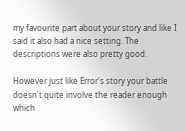my favourite part about your story and like I said it also had a nice setting. The descriptions were also pretty good.

However just like Error's story your battle doesn't quite involve the reader enough which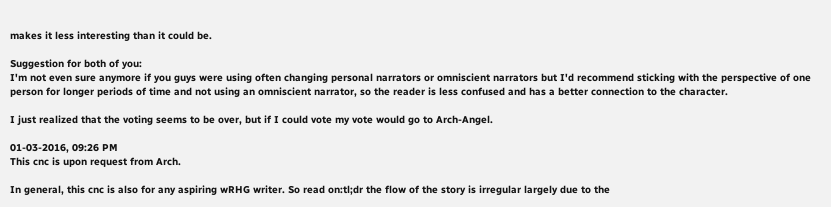makes it less interesting than it could be.

Suggestion for both of you:
I'm not even sure anymore if you guys were using often changing personal narrators or omniscient narrators but I'd recommend sticking with the perspective of one person for longer periods of time and not using an omniscient narrator, so the reader is less confused and has a better connection to the character.

I just realized that the voting seems to be over, but if I could vote my vote would go to Arch-Angel.

01-03-2016, 09:26 PM
This cnc is upon request from Arch.

In general, this cnc is also for any aspiring wRHG writer. So read on:tl;dr the flow of the story is irregular largely due to the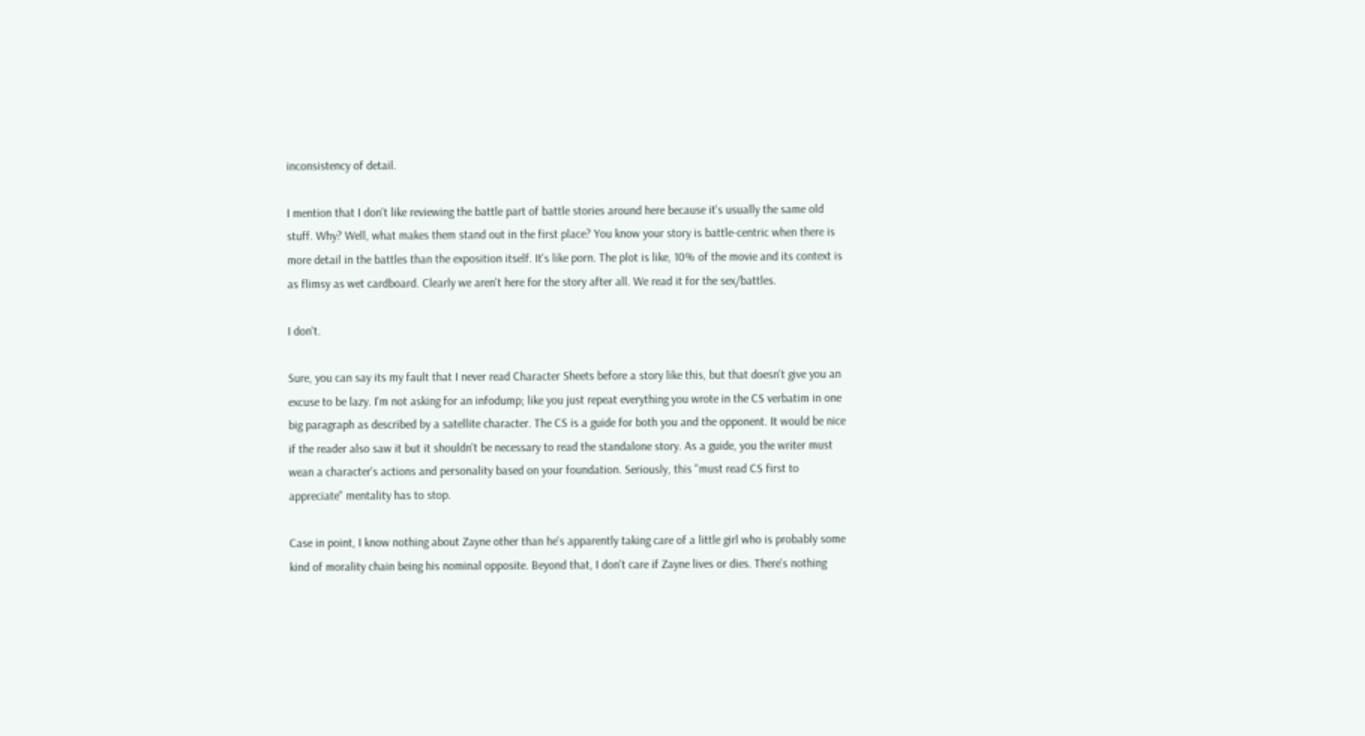inconsistency of detail.

I mention that I don't like reviewing the battle part of battle stories around here because it's usually the same old stuff. Why? Well, what makes them stand out in the first place? You know your story is battle-centric when there is more detail in the battles than the exposition itself. It's like porn. The plot is like, 10% of the movie and its context is as flimsy as wet cardboard. Clearly we aren't here for the story after all. We read it for the sex/battles.

I don't.

Sure, you can say its my fault that I never read Character Sheets before a story like this, but that doesn't give you an excuse to be lazy. I'm not asking for an infodump; like you just repeat everything you wrote in the CS verbatim in one big paragraph as described by a satellite character. The CS is a guide for both you and the opponent. It would be nice if the reader also saw it but it shouldn't be necessary to read the standalone story. As a guide, you the writer must wean a character's actions and personality based on your foundation. Seriously, this "must read CS first to appreciate" mentality has to stop.

Case in point, I know nothing about Zayne other than he's apparently taking care of a little girl who is probably some kind of morality chain being his nominal opposite. Beyond that, I don't care if Zayne lives or dies. There's nothing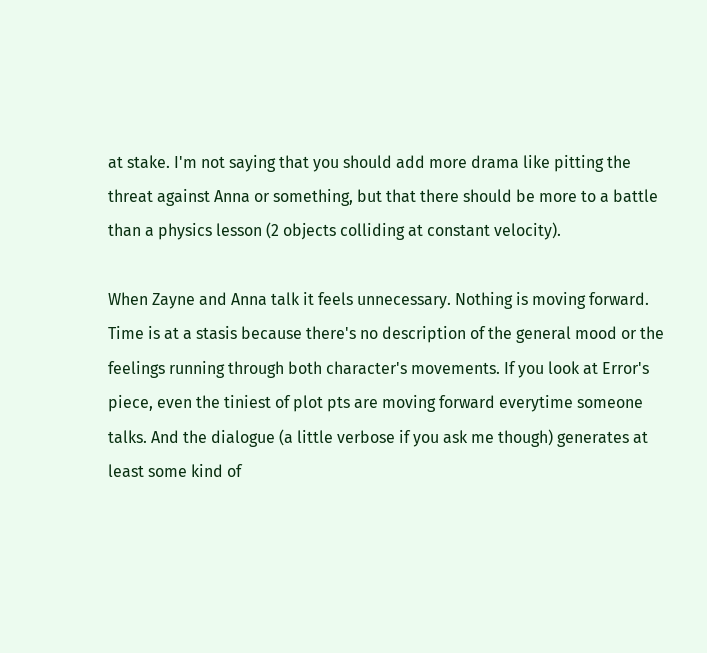at stake. I'm not saying that you should add more drama like pitting the threat against Anna or something, but that there should be more to a battle than a physics lesson (2 objects colliding at constant velocity).

When Zayne and Anna talk it feels unnecessary. Nothing is moving forward. Time is at a stasis because there's no description of the general mood or the feelings running through both character's movements. If you look at Error's piece, even the tiniest of plot pts are moving forward everytime someone talks. And the dialogue (a little verbose if you ask me though) generates at least some kind of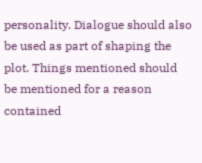personality. Dialogue should also be used as part of shaping the plot. Things mentioned should be mentioned for a reason contained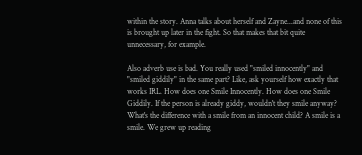within the story. Anna talks about herself and Zayne...and none of this is brought up later in the fight. So that makes that bit quite unnecessary, for example.

Also adverb use is bad. You really used "smiled innocently" and "smiled giddily" in the same part? Like, ask yourself how exactly that works IRL. How does one Smile Innocently. How does one Smile Giddily. If the person is already giddy, wouldn't they smile anyway? What's the difference with a smile from an innocent child? A smile is a smile. We grew up reading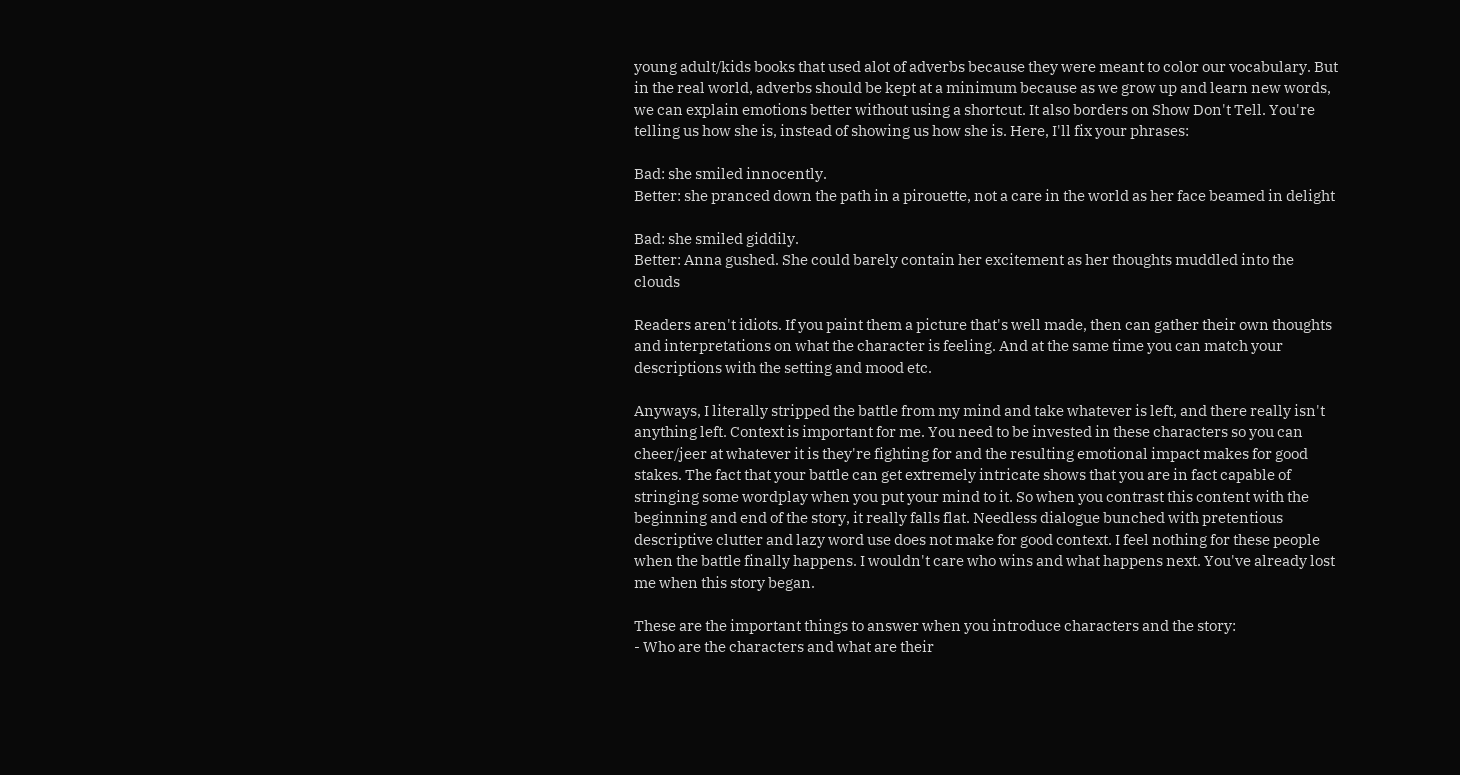young adult/kids books that used alot of adverbs because they were meant to color our vocabulary. But in the real world, adverbs should be kept at a minimum because as we grow up and learn new words, we can explain emotions better without using a shortcut. It also borders on Show Don't Tell. You're telling us how she is, instead of showing us how she is. Here, I'll fix your phrases:

Bad: she smiled innocently.
Better: she pranced down the path in a pirouette, not a care in the world as her face beamed in delight

Bad: she smiled giddily.
Better: Anna gushed. She could barely contain her excitement as her thoughts muddled into the clouds

Readers aren't idiots. If you paint them a picture that's well made, then can gather their own thoughts and interpretations on what the character is feeling. And at the same time you can match your descriptions with the setting and mood etc.

Anyways, I literally stripped the battle from my mind and take whatever is left, and there really isn't anything left. Context is important for me. You need to be invested in these characters so you can cheer/jeer at whatever it is they're fighting for and the resulting emotional impact makes for good stakes. The fact that your battle can get extremely intricate shows that you are in fact capable of stringing some wordplay when you put your mind to it. So when you contrast this content with the beginning and end of the story, it really falls flat. Needless dialogue bunched with pretentious descriptive clutter and lazy word use does not make for good context. I feel nothing for these people when the battle finally happens. I wouldn't care who wins and what happens next. You've already lost me when this story began.

These are the important things to answer when you introduce characters and the story:
- Who are the characters and what are their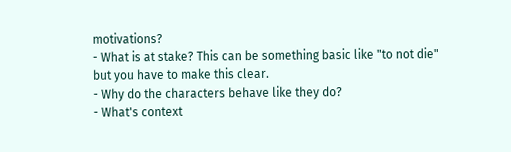motivations?
- What is at stake? This can be something basic like "to not die" but you have to make this clear.
- Why do the characters behave like they do?
- What's context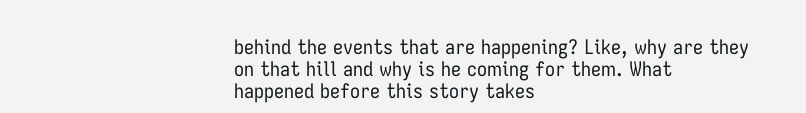behind the events that are happening? Like, why are they on that hill and why is he coming for them. What happened before this story takes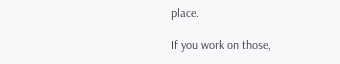place.

If you work on those,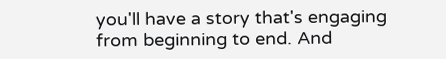you'll have a story that's engaging from beginning to end. And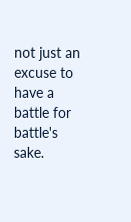not just an excuse to have a battle for battle's sake.